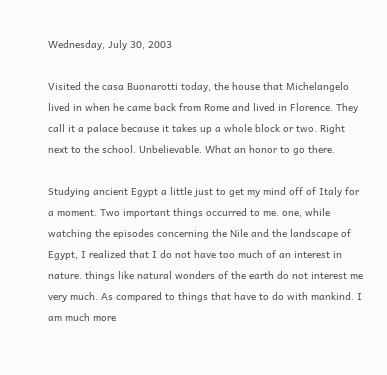Wednesday, July 30, 2003

Visited the casa Buonarotti today, the house that Michelangelo lived in when he came back from Rome and lived in Florence. They call it a palace because it takes up a whole block or two. Right next to the school. Unbelievable. What an honor to go there.

Studying ancient Egypt a little just to get my mind off of Italy for a moment. Two important things occurred to me. one, while watching the episodes concerning the Nile and the landscape of Egypt, I realized that I do not have too much of an interest in nature. things like natural wonders of the earth do not interest me very much. As compared to things that have to do with mankind. I am much more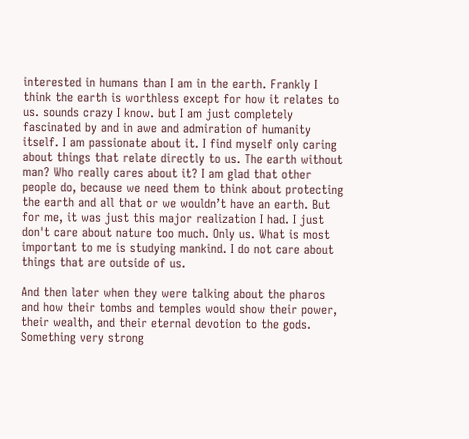interested in humans than I am in the earth. Frankly I think the earth is worthless except for how it relates to us. sounds crazy I know. but I am just completely fascinated by and in awe and admiration of humanity itself. I am passionate about it. I find myself only caring about things that relate directly to us. The earth without man? Who really cares about it? I am glad that other people do, because we need them to think about protecting the earth and all that or we wouldn’t have an earth. But for me, it was just this major realization I had. I just don't care about nature too much. Only us. What is most important to me is studying mankind. I do not care about things that are outside of us.

And then later when they were talking about the pharos and how their tombs and temples would show their power, their wealth, and their eternal devotion to the gods. Something very strong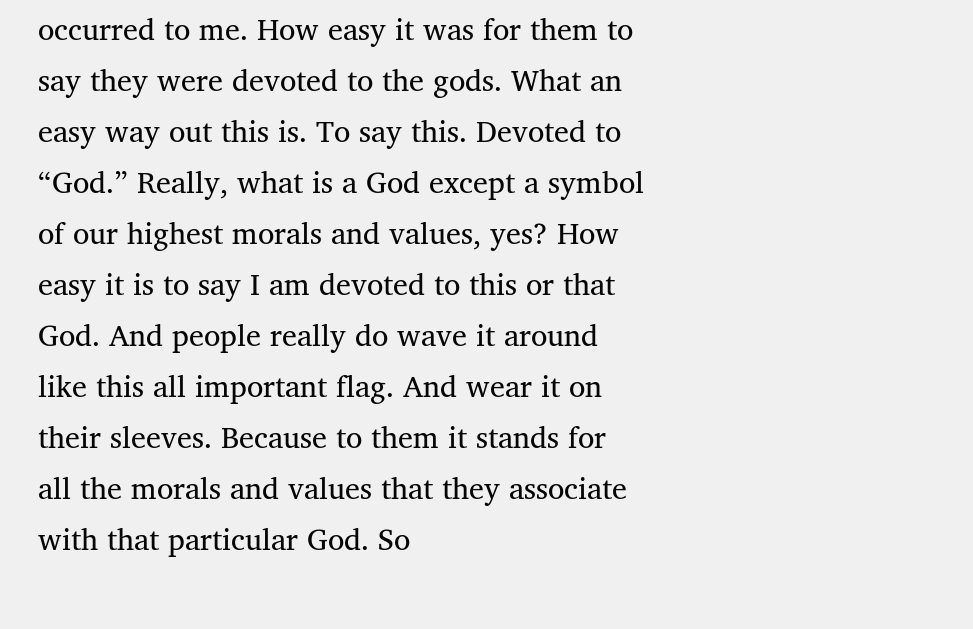occurred to me. How easy it was for them to say they were devoted to the gods. What an easy way out this is. To say this. Devoted to “God.” Really, what is a God except a symbol of our highest morals and values, yes? How easy it is to say I am devoted to this or that God. And people really do wave it around like this all important flag. And wear it on their sleeves. Because to them it stands for all the morals and values that they associate with that particular God. So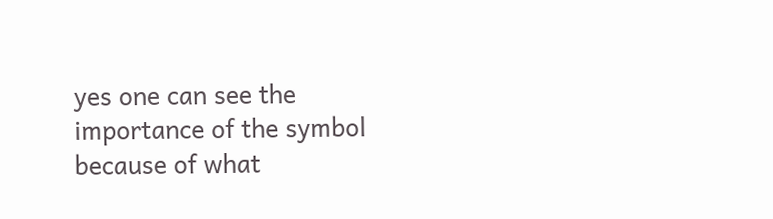yes one can see the importance of the symbol because of what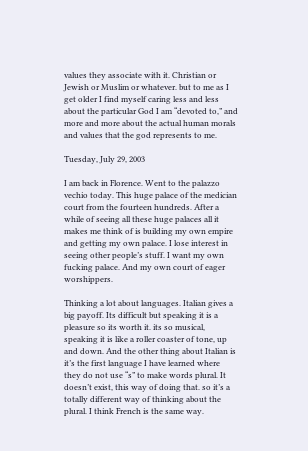values they associate with it. Christian or Jewish or Muslim or whatever. but to me as I get older I find myself caring less and less about the particular God I am “devoted to,” and more and more about the actual human morals and values that the god represents to me.

Tuesday, July 29, 2003

I am back in Florence. Went to the palazzo vechio today. This huge palace of the medician court from the fourteen hundreds. After a while of seeing all these huge palaces all it makes me think of is building my own empire and getting my own palace. I lose interest in seeing other people’s stuff. I want my own fucking palace. And my own court of eager worshippers.

Thinking a lot about languages. Italian gives a big payoff. Its difficult but speaking it is a pleasure so its worth it. its so musical, speaking it is like a roller coaster of tone, up and down. And the other thing about Italian is it’s the first language I have learned where they do not use “s” to make words plural. It doesn’t exist, this way of doing that. so it’s a totally different way of thinking about the plural. I think French is the same way.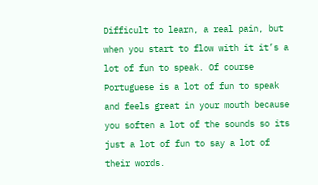Difficult to learn, a real pain, but when you start to flow with it it’s a lot of fun to speak. Of course Portuguese is a lot of fun to speak and feels great in your mouth because you soften a lot of the sounds so its just a lot of fun to say a lot of their words.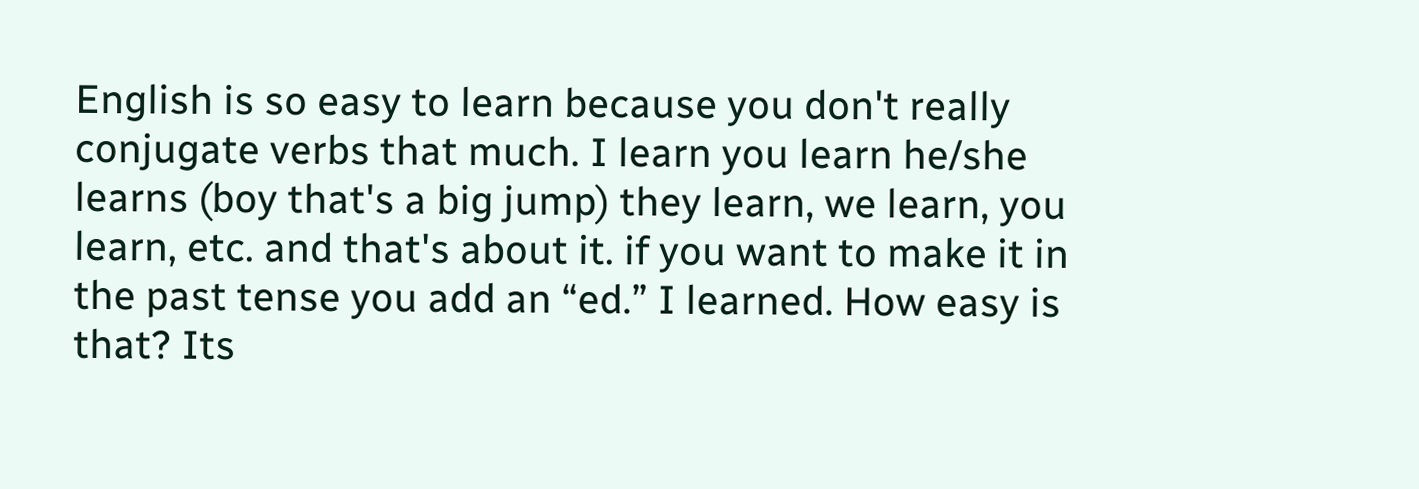English is so easy to learn because you don't really conjugate verbs that much. I learn you learn he/she learns (boy that's a big jump) they learn, we learn, you learn, etc. and that's about it. if you want to make it in the past tense you add an “ed.” I learned. How easy is that? Its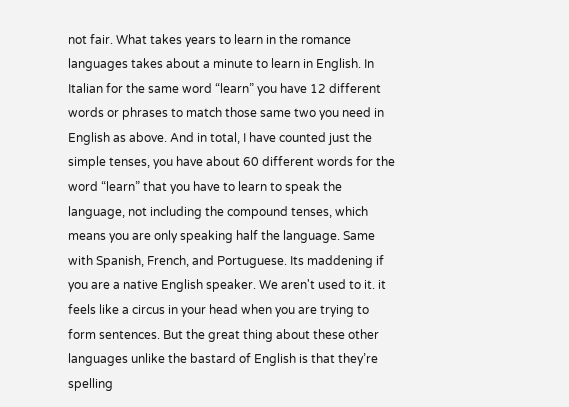not fair. What takes years to learn in the romance languages takes about a minute to learn in English. In Italian for the same word “learn” you have 12 different words or phrases to match those same two you need in English as above. And in total, I have counted just the simple tenses, you have about 60 different words for the word “learn” that you have to learn to speak the language, not including the compound tenses, which means you are only speaking half the language. Same with Spanish, French, and Portuguese. Its maddening if you are a native English speaker. We aren't used to it. it feels like a circus in your head when you are trying to form sentences. But the great thing about these other languages unlike the bastard of English is that they’re spelling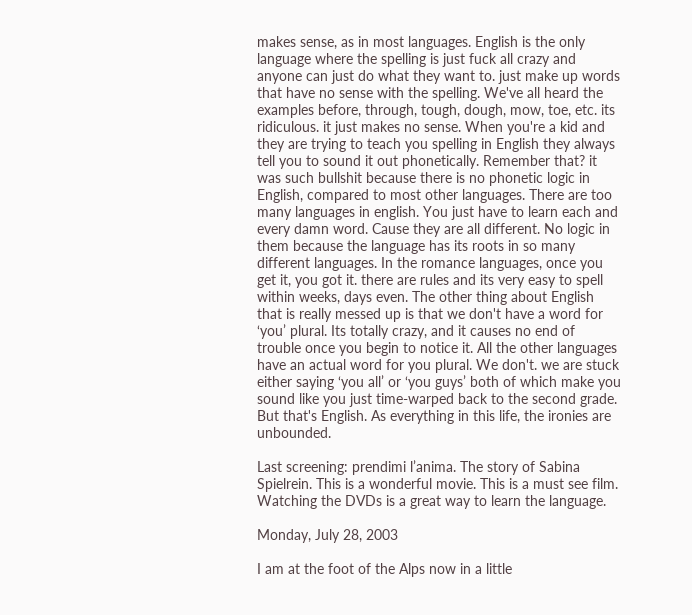makes sense, as in most languages. English is the only language where the spelling is just fuck all crazy and anyone can just do what they want to. just make up words that have no sense with the spelling. We've all heard the examples before, through, tough, dough, mow, toe, etc. its ridiculous. it just makes no sense. When you're a kid and they are trying to teach you spelling in English they always tell you to sound it out phonetically. Remember that? it was such bullshit because there is no phonetic logic in English, compared to most other languages. There are too many languages in english. You just have to learn each and every damn word. Cause they are all different. No logic in them because the language has its roots in so many different languages. In the romance languages, once you get it, you got it. there are rules and its very easy to spell within weeks, days even. The other thing about English that is really messed up is that we don't have a word for ‘you’ plural. Its totally crazy, and it causes no end of trouble once you begin to notice it. All the other languages have an actual word for you plural. We don't. we are stuck either saying ‘you all’ or ‘you guys’ both of which make you sound like you just time-warped back to the second grade. But that's English. As everything in this life, the ironies are unbounded.

Last screening: prendimi l’anima. The story of Sabina Spielrein. This is a wonderful movie. This is a must see film. Watching the DVDs is a great way to learn the language.

Monday, July 28, 2003

I am at the foot of the Alps now in a little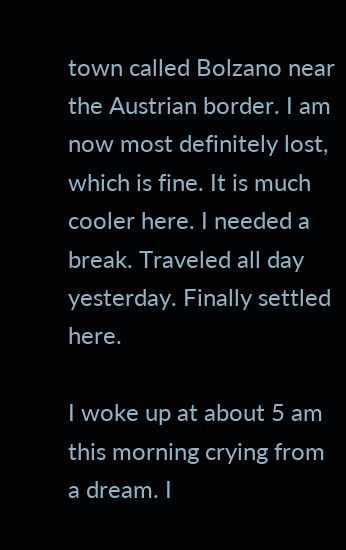town called Bolzano near the Austrian border. I am now most definitely lost, which is fine. It is much cooler here. I needed a break. Traveled all day yesterday. Finally settled here.

I woke up at about 5 am this morning crying from a dream. I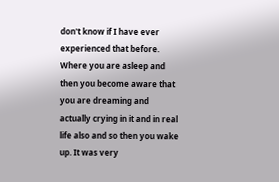don't know if I have ever experienced that before. Where you are asleep and then you become aware that you are dreaming and actually crying in it and in real life also and so then you wake up. It was very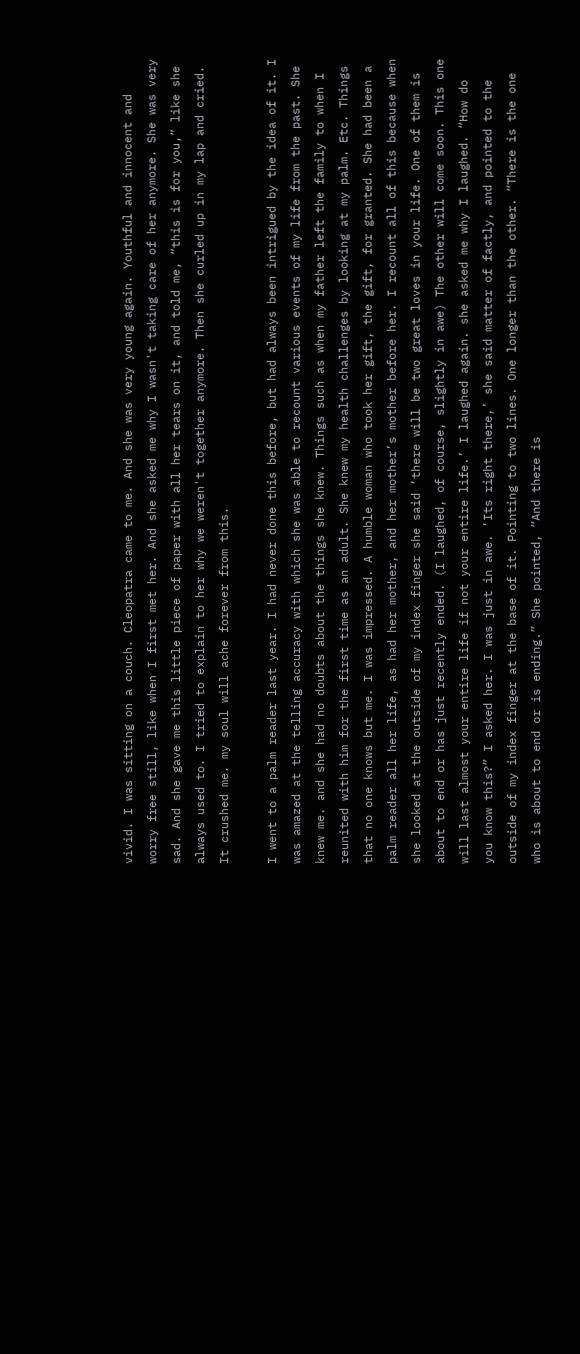vivid. I was sitting on a couch. Cleopatra came to me. And she was very young again. Youthful and innocent and worry free still, like when I first met her. And she asked me why I wasn't taking care of her anymore. She was very sad. And she gave me this little piece of paper with all her tears on it, and told me, “this is for you,” like she always used to. I tried to explain to her why we weren't together anymore. Then she curled up in my lap and cried. It crushed me. my soul will ache forever from this.

I went to a palm reader last year. I had never done this before, but had always been intrigued by the idea of it. I was amazed at the telling accuracy with which she was able to recount various events of my life from the past. She knew me. and she had no doubts about the things she knew. Things such as when my father left the family to when I reunited with him for the first time as an adult. She knew my health challenges by looking at my palm. Etc. Things that no one knows but me. I was impressed. A humble woman who took her gift, the gift, for granted. She had been a palm reader all her life, as had her mother, and her mother’s mother before her. I recount all of this because when she looked at the outside of my index finger she said ‘there will be two great loves in your life. One of them is about to end or has just recently ended. (I laughed, of course, slightly in awe) The other will come soon. This one will last almost your entire life if not your entire life.’ I laughed again. she asked me why I laughed. “How do you know this?” I asked her. I was just in awe. ‘Its right there,’ she said matter of factly, and pointed to the outside of my index finger at the base of it. Pointing to two lines. One longer than the other. “There is the one who is about to end or is ending.” She pointed, “And there is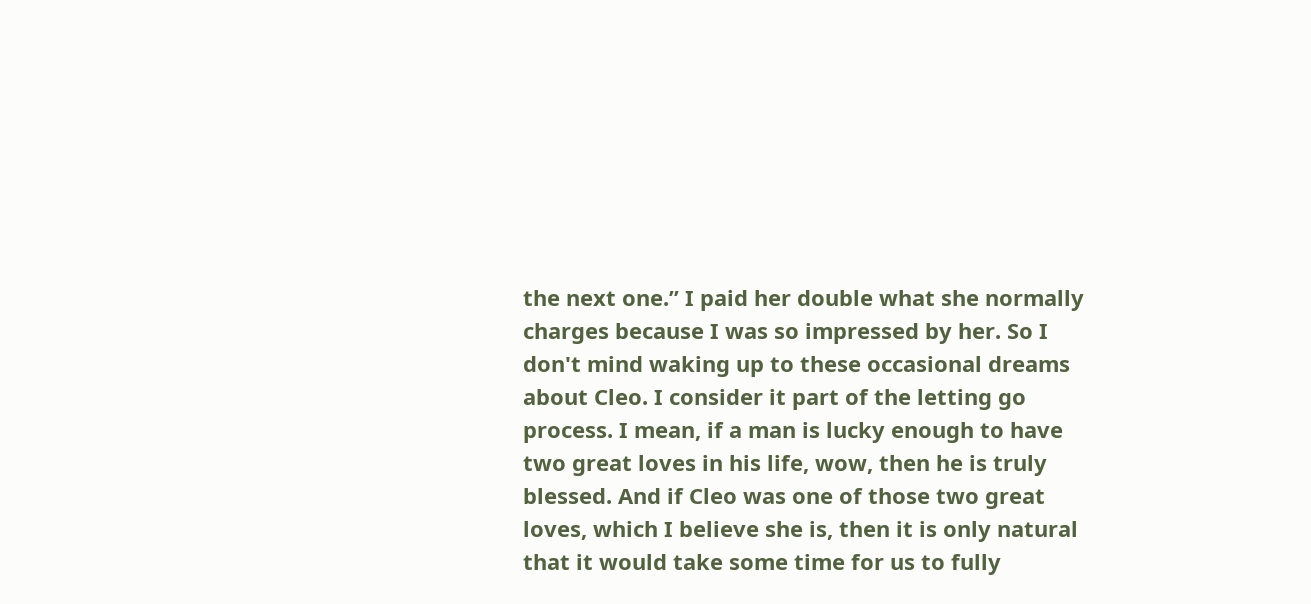the next one.” I paid her double what she normally charges because I was so impressed by her. So I don't mind waking up to these occasional dreams about Cleo. I consider it part of the letting go process. I mean, if a man is lucky enough to have two great loves in his life, wow, then he is truly blessed. And if Cleo was one of those two great loves, which I believe she is, then it is only natural that it would take some time for us to fully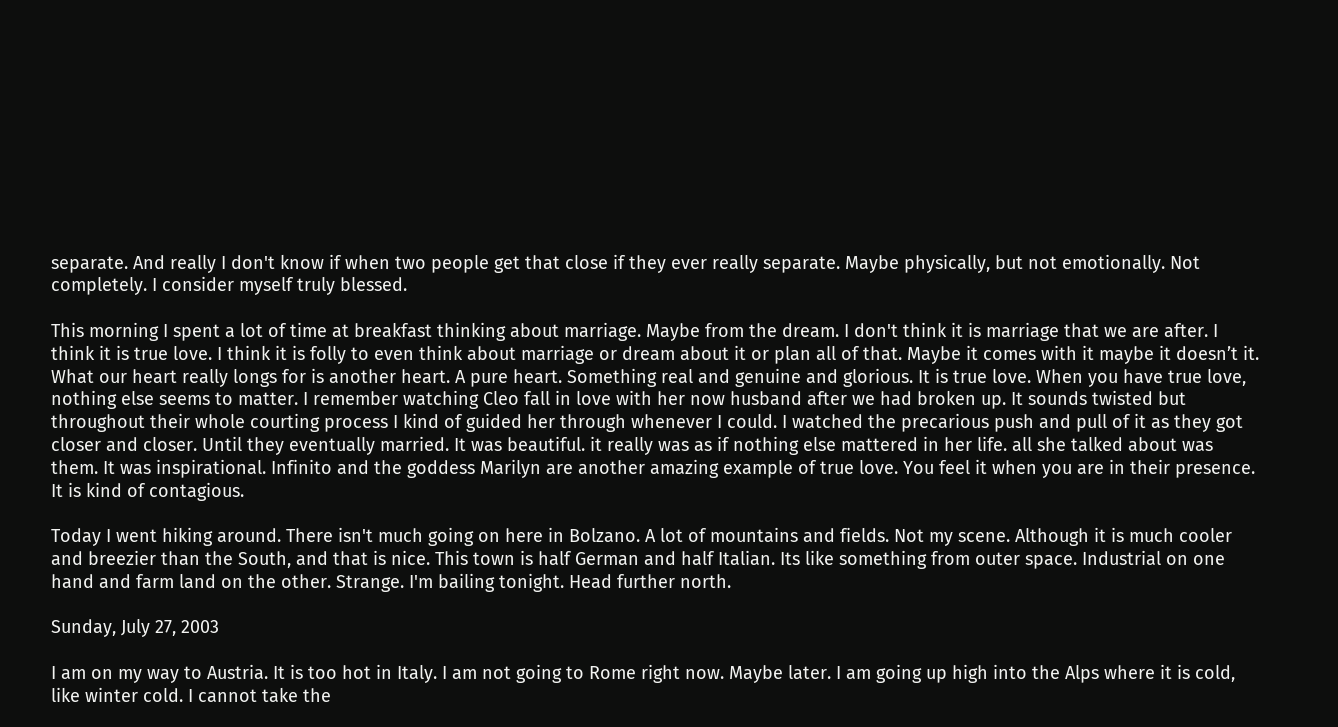separate. And really I don't know if when two people get that close if they ever really separate. Maybe physically, but not emotionally. Not completely. I consider myself truly blessed.

This morning I spent a lot of time at breakfast thinking about marriage. Maybe from the dream. I don't think it is marriage that we are after. I think it is true love. I think it is folly to even think about marriage or dream about it or plan all of that. Maybe it comes with it maybe it doesn’t it. What our heart really longs for is another heart. A pure heart. Something real and genuine and glorious. It is true love. When you have true love, nothing else seems to matter. I remember watching Cleo fall in love with her now husband after we had broken up. It sounds twisted but throughout their whole courting process I kind of guided her through whenever I could. I watched the precarious push and pull of it as they got closer and closer. Until they eventually married. It was beautiful. it really was as if nothing else mattered in her life. all she talked about was them. It was inspirational. Infinito and the goddess Marilyn are another amazing example of true love. You feel it when you are in their presence. It is kind of contagious.

Today I went hiking around. There isn't much going on here in Bolzano. A lot of mountains and fields. Not my scene. Although it is much cooler and breezier than the South, and that is nice. This town is half German and half Italian. Its like something from outer space. Industrial on one hand and farm land on the other. Strange. I'm bailing tonight. Head further north.

Sunday, July 27, 2003

I am on my way to Austria. It is too hot in Italy. I am not going to Rome right now. Maybe later. I am going up high into the Alps where it is cold, like winter cold. I cannot take the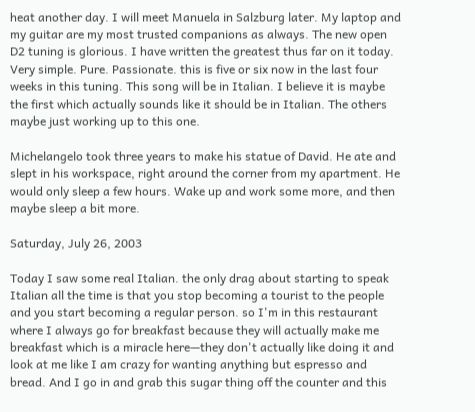heat another day. I will meet Manuela in Salzburg later. My laptop and my guitar are my most trusted companions as always. The new open D2 tuning is glorious. I have written the greatest thus far on it today. Very simple. Pure. Passionate. this is five or six now in the last four weeks in this tuning. This song will be in Italian. I believe it is maybe the first which actually sounds like it should be in Italian. The others maybe just working up to this one.

Michelangelo took three years to make his statue of David. He ate and slept in his workspace, right around the corner from my apartment. He would only sleep a few hours. Wake up and work some more, and then maybe sleep a bit more.

Saturday, July 26, 2003

Today I saw some real Italian. the only drag about starting to speak Italian all the time is that you stop becoming a tourist to the people and you start becoming a regular person. so I'm in this restaurant where I always go for breakfast because they will actually make me breakfast which is a miracle here—they don't actually like doing it and look at me like I am crazy for wanting anything but espresso and bread. And I go in and grab this sugar thing off the counter and this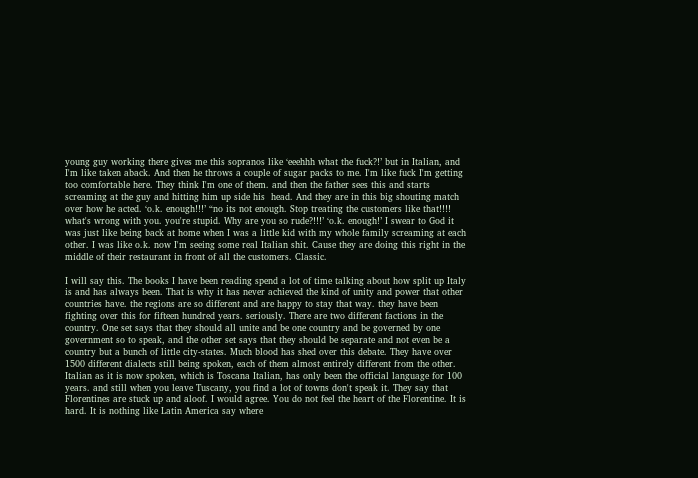young guy working there gives me this sopranos like ‘eeehhh what the fuck?!’ but in Italian, and I'm like taken aback. And then he throws a couple of sugar packs to me. I'm like fuck I'm getting too comfortable here. They think I'm one of them. and then the father sees this and starts screaming at the guy and hitting him up side his  head. And they are in this big shouting match over how he acted. ‘o.k. enough!!!’ “no its not enough. Stop treating the customers like that!!!! what's wrong with you. you're stupid. Why are you so rude?!!!’ ‘o.k. enough!’ I swear to God it was just like being back at home when I was a little kid with my whole family screaming at each other. I was like o.k. now I'm seeing some real Italian shit. Cause they are doing this right in the middle of their restaurant in front of all the customers. Classic.

I will say this. The books I have been reading spend a lot of time talking about how split up Italy is and has always been. That is why it has never achieved the kind of unity and power that other countries have. the regions are so different and are happy to stay that way. they have been fighting over this for fifteen hundred years. seriously. There are two different factions in the country. One set says that they should all unite and be one country and be governed by one government so to speak, and the other set says that they should be separate and not even be a country but a bunch of little city-states. Much blood has shed over this debate. They have over 1500 different dialects still being spoken, each of them almost entirely different from the other. Italian as it is now spoken, which is Toscana Italian, has only been the official language for 100 years. and still when you leave Tuscany, you find a lot of towns don't speak it. They say that Florentines are stuck up and aloof. I would agree. You do not feel the heart of the Florentine. It is hard. It is nothing like Latin America say where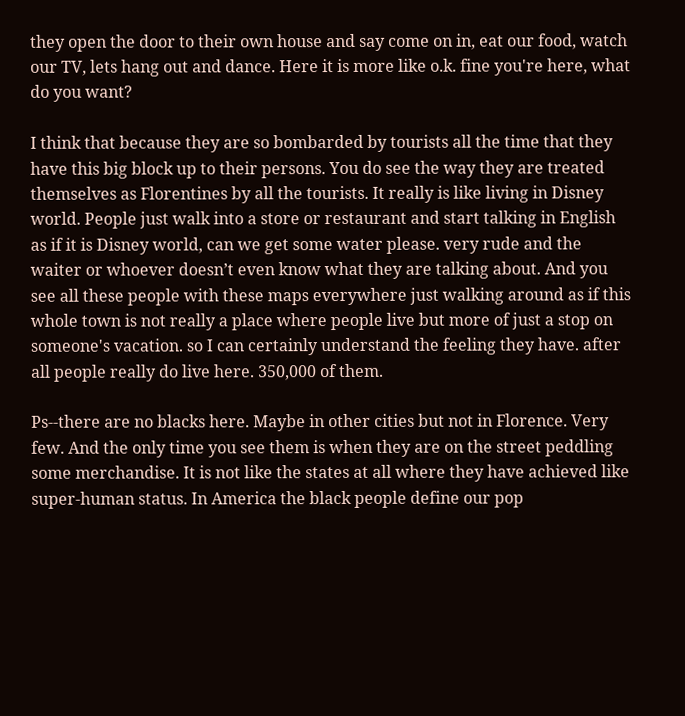they open the door to their own house and say come on in, eat our food, watch our TV, lets hang out and dance. Here it is more like o.k. fine you're here, what do you want?

I think that because they are so bombarded by tourists all the time that they have this big block up to their persons. You do see the way they are treated themselves as Florentines by all the tourists. It really is like living in Disney world. People just walk into a store or restaurant and start talking in English as if it is Disney world, can we get some water please. very rude and the waiter or whoever doesn’t even know what they are talking about. And you see all these people with these maps everywhere just walking around as if this whole town is not really a place where people live but more of just a stop on someone's vacation. so I can certainly understand the feeling they have. after all people really do live here. 350,000 of them.

Ps--there are no blacks here. Maybe in other cities but not in Florence. Very few. And the only time you see them is when they are on the street peddling some merchandise. It is not like the states at all where they have achieved like super-human status. In America the black people define our pop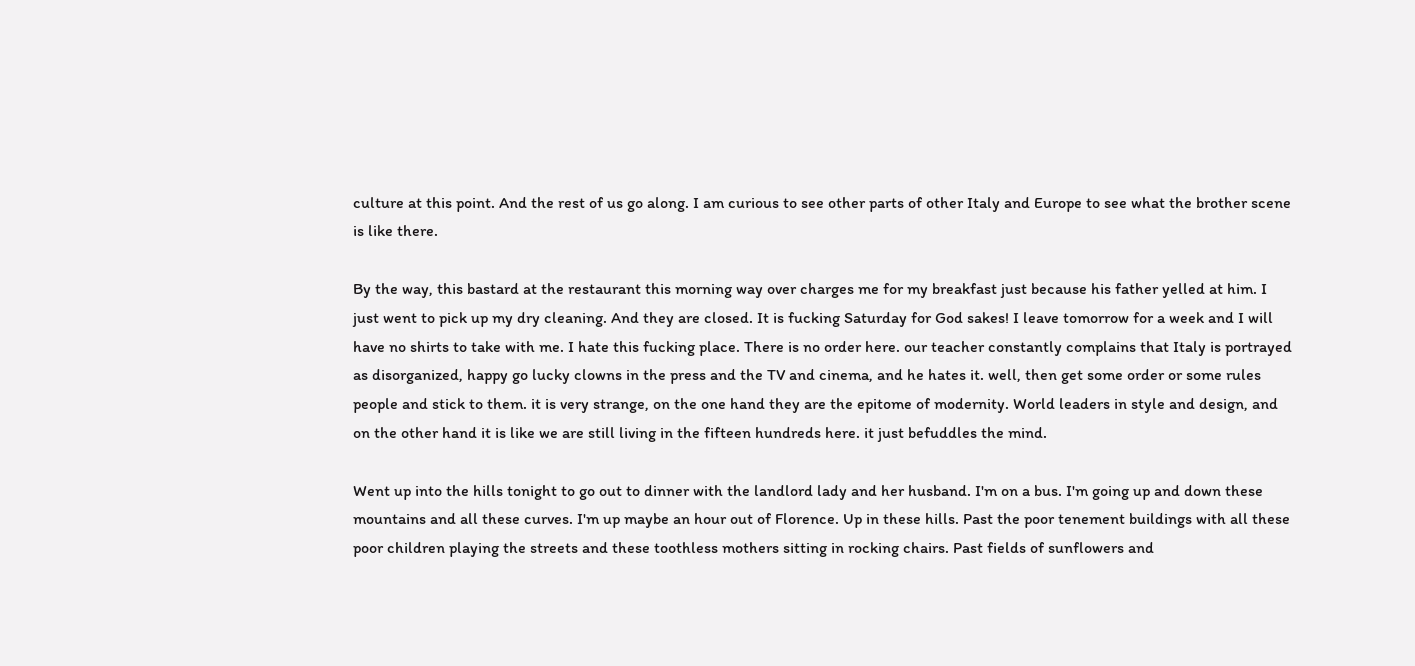culture at this point. And the rest of us go along. I am curious to see other parts of other Italy and Europe to see what the brother scene is like there.

By the way, this bastard at the restaurant this morning way over charges me for my breakfast just because his father yelled at him. I just went to pick up my dry cleaning. And they are closed. It is fucking Saturday for God sakes! I leave tomorrow for a week and I will have no shirts to take with me. I hate this fucking place. There is no order here. our teacher constantly complains that Italy is portrayed as disorganized, happy go lucky clowns in the press and the TV and cinema, and he hates it. well, then get some order or some rules people and stick to them. it is very strange, on the one hand they are the epitome of modernity. World leaders in style and design, and on the other hand it is like we are still living in the fifteen hundreds here. it just befuddles the mind.

Went up into the hills tonight to go out to dinner with the landlord lady and her husband. I'm on a bus. I'm going up and down these mountains and all these curves. I'm up maybe an hour out of Florence. Up in these hills. Past the poor tenement buildings with all these poor children playing the streets and these toothless mothers sitting in rocking chairs. Past fields of sunflowers and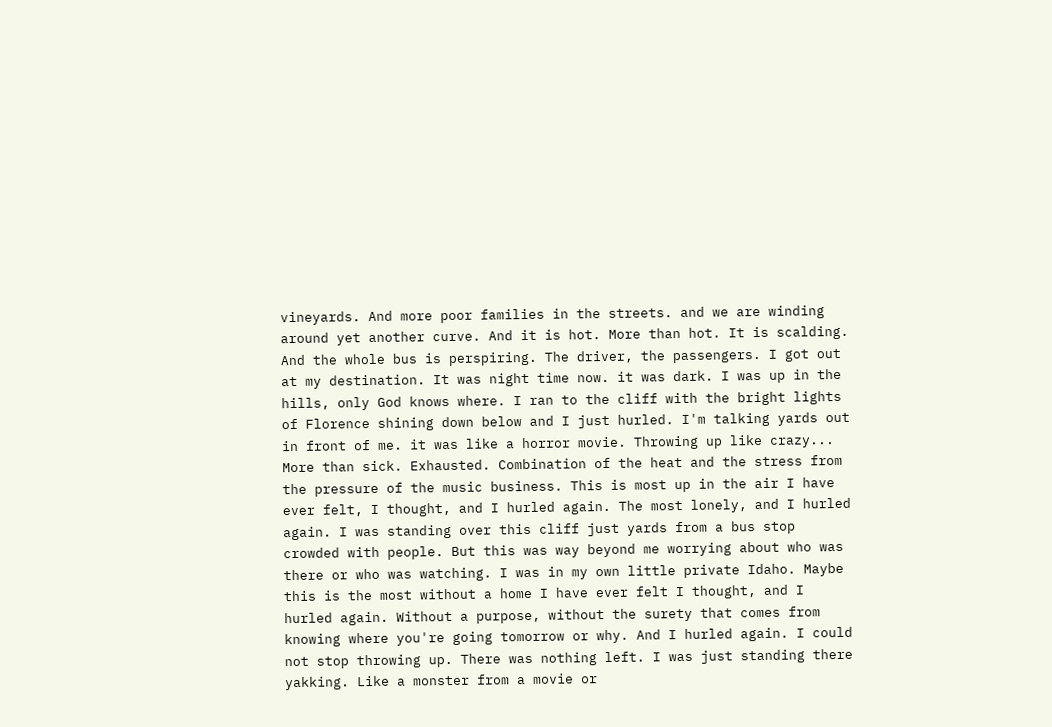vineyards. And more poor families in the streets. and we are winding around yet another curve. And it is hot. More than hot. It is scalding. And the whole bus is perspiring. The driver, the passengers. I got out at my destination. It was night time now. it was dark. I was up in the hills, only God knows where. I ran to the cliff with the bright lights of Florence shining down below and I just hurled. I'm talking yards out in front of me. it was like a horror movie. Throwing up like crazy... More than sick. Exhausted. Combination of the heat and the stress from the pressure of the music business. This is most up in the air I have ever felt, I thought, and I hurled again. The most lonely, and I hurled again. I was standing over this cliff just yards from a bus stop crowded with people. But this was way beyond me worrying about who was there or who was watching. I was in my own little private Idaho. Maybe this is the most without a home I have ever felt I thought, and I hurled again. Without a purpose, without the surety that comes from knowing where you're going tomorrow or why. And I hurled again. I could not stop throwing up. There was nothing left. I was just standing there yakking. Like a monster from a movie or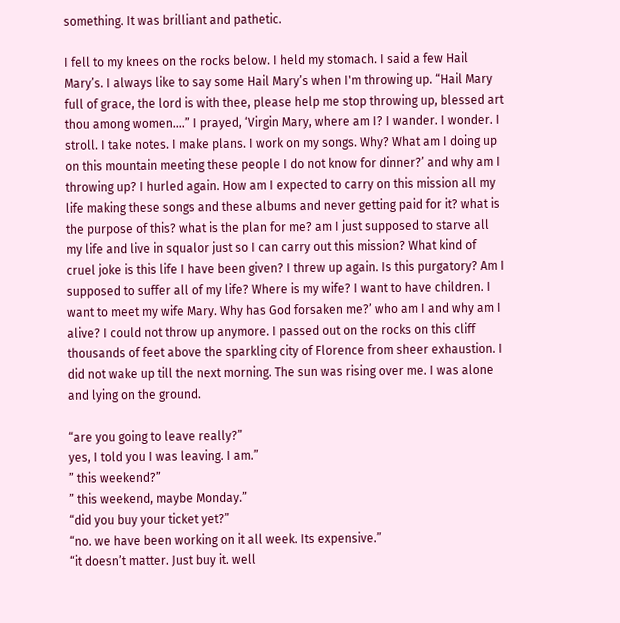something. It was brilliant and pathetic.

I fell to my knees on the rocks below. I held my stomach. I said a few Hail Mary’s. I always like to say some Hail Mary’s when I'm throwing up. “Hail Mary full of grace, the lord is with thee, please help me stop throwing up, blessed art thou among women....” I prayed, ‘Virgin Mary, where am I? I wander. I wonder. I stroll. I take notes. I make plans. I work on my songs. Why? What am I doing up on this mountain meeting these people I do not know for dinner?’ and why am I throwing up? I hurled again. How am I expected to carry on this mission all my life making these songs and these albums and never getting paid for it? what is the purpose of this? what is the plan for me? am I just supposed to starve all my life and live in squalor just so I can carry out this mission? What kind of cruel joke is this life I have been given? I threw up again. Is this purgatory? Am I supposed to suffer all of my life? Where is my wife? I want to have children. I want to meet my wife Mary. Why has God forsaken me?’ who am I and why am I alive? I could not throw up anymore. I passed out on the rocks on this cliff thousands of feet above the sparkling city of Florence from sheer exhaustion. I did not wake up till the next morning. The sun was rising over me. I was alone and lying on the ground.

“are you going to leave really?”
yes, I told you I was leaving. I am.”
” this weekend?”
” this weekend, maybe Monday.”
“did you buy your ticket yet?”
“no. we have been working on it all week. Its expensive.”
“it doesn’t matter. Just buy it. well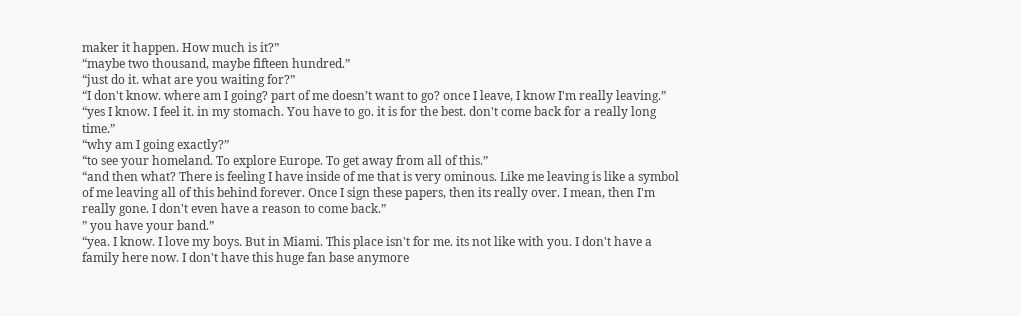maker it happen. How much is it?”
“maybe two thousand, maybe fifteen hundred.”
“just do it. what are you waiting for?”
“I don't know. where am I going? part of me doesn’t want to go? once I leave, I know I'm really leaving.”
“yes I know. I feel it. in my stomach. You have to go. it is for the best. don't come back for a really long time.”
“why am I going exactly?”
“to see your homeland. To explore Europe. To get away from all of this.”
“and then what? There is feeling I have inside of me that is very ominous. Like me leaving is like a symbol of me leaving all of this behind forever. Once I sign these papers, then its really over. I mean, then I'm really gone. I don't even have a reason to come back.”
” you have your band.”
“yea. I know. I love my boys. But in Miami. This place isn't for me. its not like with you. I don't have a family here now. I don't have this huge fan base anymore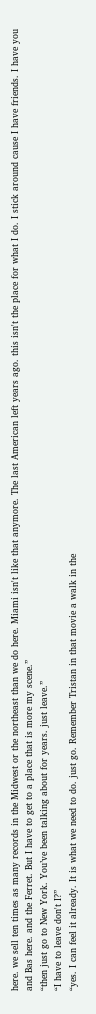here. we sell ten times as many records in the Midwest or the northeast than we do here. Miami isn't like that anymore. The last American left years ago. this isn't the place for what I do. I stick around cause I have friends. I have you and Bas here. and the Ferret. But I have to get to a place that is more my scene.”
“then just go to New York. You’ve been talking about for years. just leave.”
“I have to leave don't I?”
“yes. I can feel it already. It is what we need to do. just go. Remember Tristan in that movie a walk in the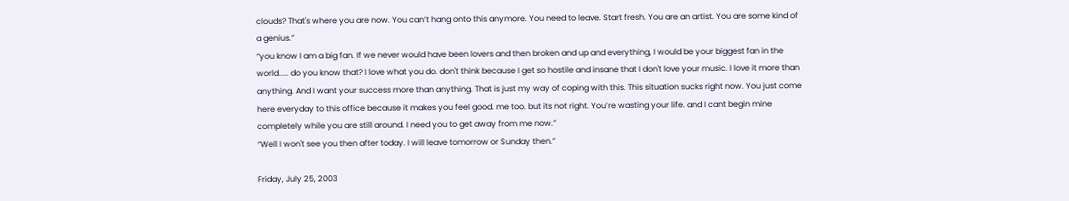clouds? That's where you are now. You can’t hang onto this anymore. You need to leave. Start fresh. You are an artist. You are some kind of a genius.”
“you know I am a big fan. If we never would have been lovers and then broken and up and everything, I would be your biggest fan in the world..... do you know that? I love what you do. don't think because I get so hostile and insane that I don't love your music. I love it more than anything. And I want your success more than anything. That is just my way of coping with this. This situation sucks right now. You just come here everyday to this office because it makes you feel good. me too. but its not right. You’re wasting your life. and I cant begin mine completely while you are still around. I need you to get away from me now.”
“Well I won't see you then after today. I will leave tomorrow or Sunday then.”

Friday, July 25, 2003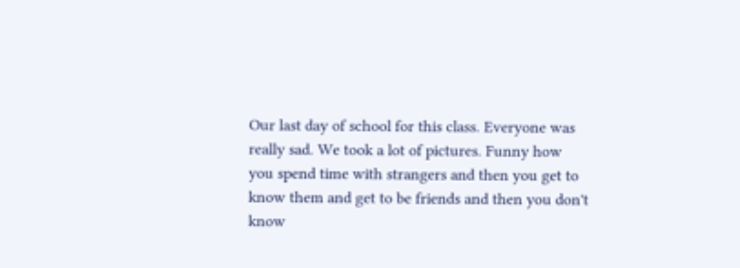Our last day of school for this class. Everyone was really sad. We took a lot of pictures. Funny how you spend time with strangers and then you get to know them and get to be friends and then you don't know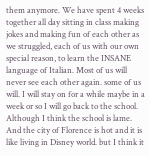them anymore. We have spent 4 weeks together all day sitting in class making jokes and making fun of each other as we struggled, each of us with our own special reason, to learn the INSANE language of Italian. Most of us will never see each other again. some of us will. I will stay on for a while maybe in a week or so I will go back to the school. Although I think the school is lame. And the city of Florence is hot and it is like living in Disney world. but I think it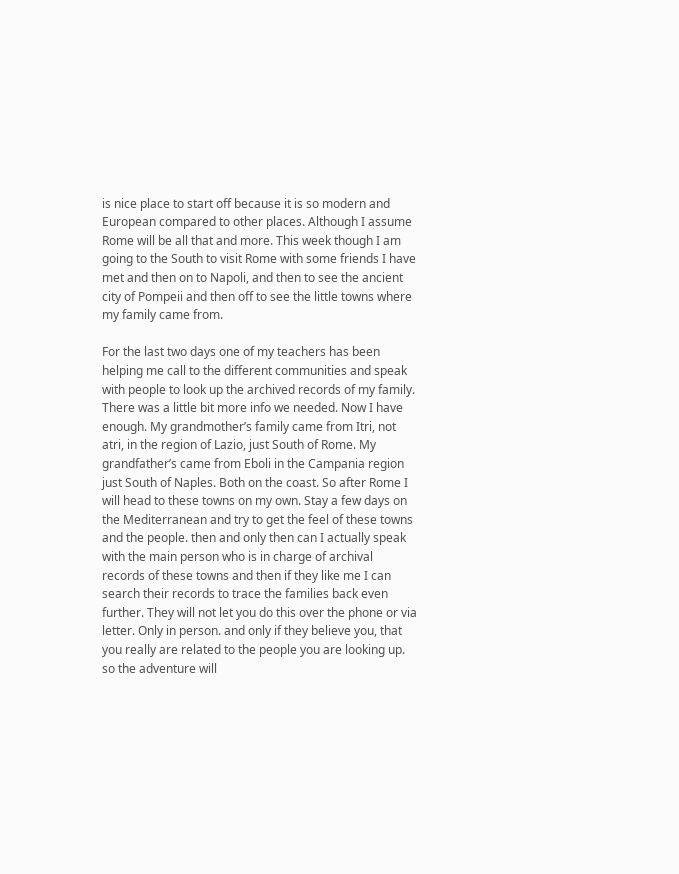is nice place to start off because it is so modern and European compared to other places. Although I assume Rome will be all that and more. This week though I am going to the South to visit Rome with some friends I have met and then on to Napoli, and then to see the ancient city of Pompeii and then off to see the little towns where my family came from.

For the last two days one of my teachers has been helping me call to the different communities and speak with people to look up the archived records of my family. There was a little bit more info we needed. Now I have enough. My grandmother’s family came from Itri, not atri, in the region of Lazio, just South of Rome. My grandfather’s came from Eboli in the Campania region just South of Naples. Both on the coast. So after Rome I will head to these towns on my own. Stay a few days on the Mediterranean and try to get the feel of these towns and the people. then and only then can I actually speak with the main person who is in charge of archival records of these towns and then if they like me I can search their records to trace the families back even further. They will not let you do this over the phone or via letter. Only in person. and only if they believe you, that you really are related to the people you are looking up. so the adventure will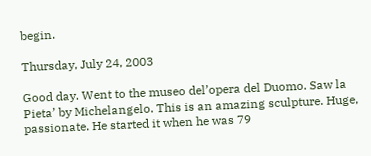begin.

Thursday, July 24, 2003

Good day. Went to the museo del’opera del Duomo. Saw la Pieta’ by Michelangelo. This is an amazing sculpture. Huge, passionate. He started it when he was 79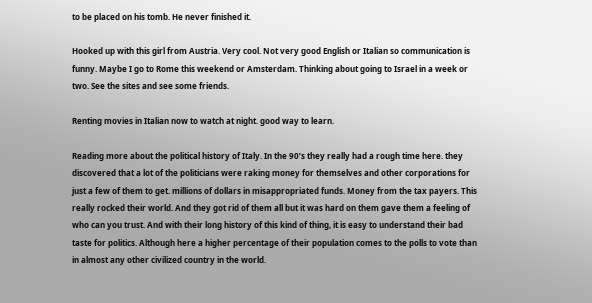to be placed on his tomb. He never finished it.

Hooked up with this girl from Austria. Very cool. Not very good English or Italian so communication is funny. Maybe I go to Rome this weekend or Amsterdam. Thinking about going to Israel in a week or two. See the sites and see some friends.

Renting movies in Italian now to watch at night. good way to learn.

Reading more about the political history of Italy. In the 90’s they really had a rough time here. they discovered that a lot of the politicians were raking money for themselves and other corporations for just a few of them to get. millions of dollars in misappropriated funds. Money from the tax payers. This really rocked their world. And they got rid of them all but it was hard on them gave them a feeling of who can you trust. And with their long history of this kind of thing, it is easy to understand their bad taste for politics. Although here a higher percentage of their population comes to the polls to vote than in almost any other civilized country in the world.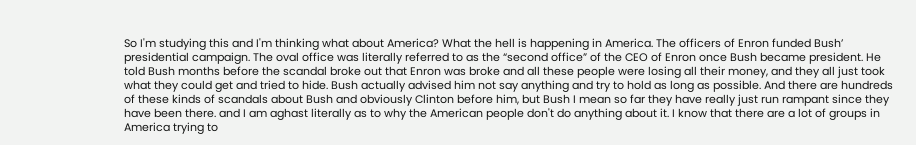So I'm studying this and I'm thinking what about America? What the hell is happening in America. The officers of Enron funded Bush’ presidential campaign. The oval office was literally referred to as the “second office” of the CEO of Enron once Bush became president. He told Bush months before the scandal broke out that Enron was broke and all these people were losing all their money, and they all just took what they could get and tried to hide. Bush actually advised him not say anything and try to hold as long as possible. And there are hundreds of these kinds of scandals about Bush and obviously Clinton before him, but Bush I mean so far they have really just run rampant since they have been there. and I am aghast literally as to why the American people don't do anything about it. I know that there are a lot of groups in America trying to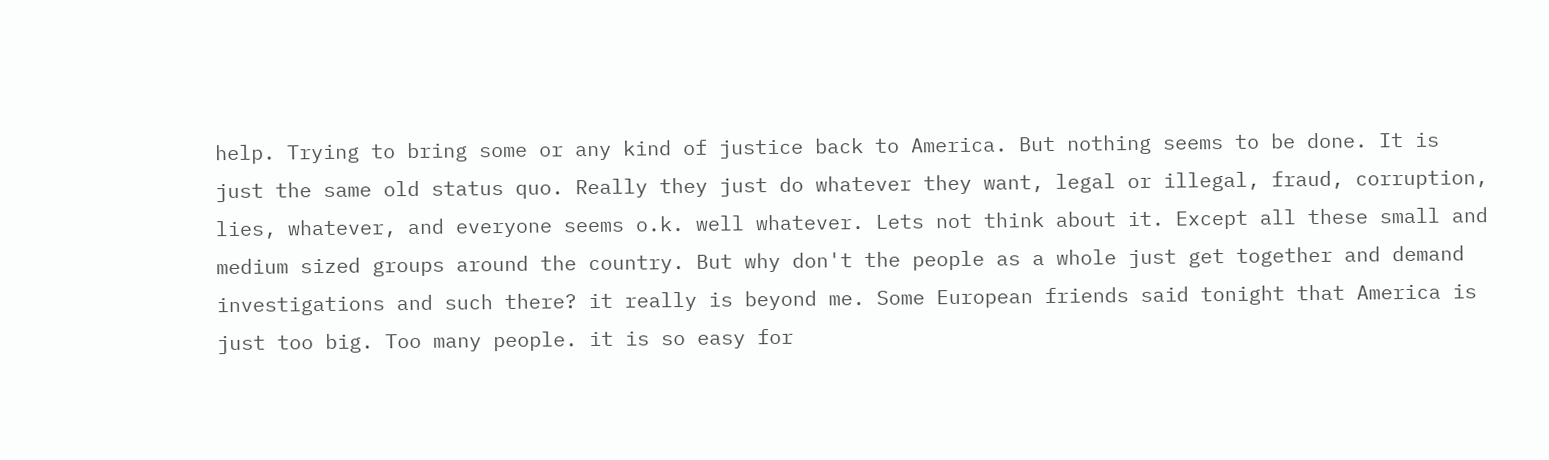help. Trying to bring some or any kind of justice back to America. But nothing seems to be done. It is just the same old status quo. Really they just do whatever they want, legal or illegal, fraud, corruption, lies, whatever, and everyone seems o.k. well whatever. Lets not think about it. Except all these small and medium sized groups around the country. But why don't the people as a whole just get together and demand investigations and such there? it really is beyond me. Some European friends said tonight that America is just too big. Too many people. it is so easy for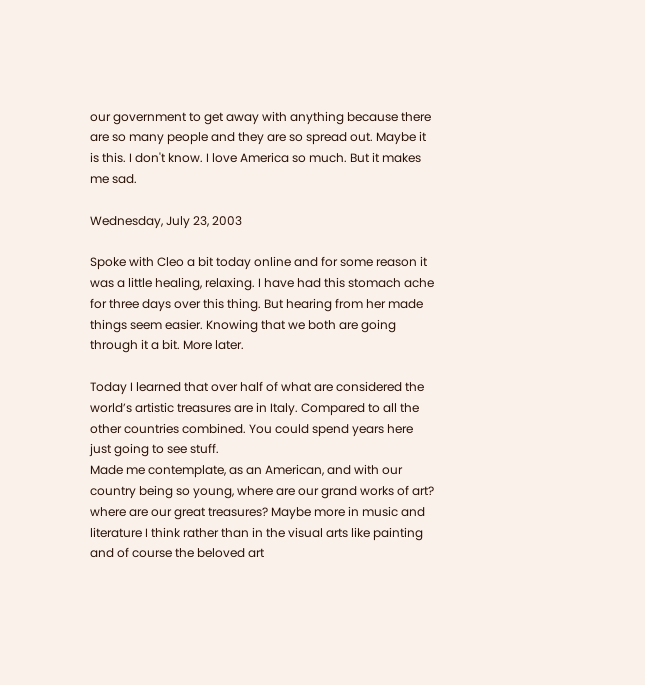our government to get away with anything because there are so many people and they are so spread out. Maybe it is this. I don't know. I love America so much. But it makes me sad.

Wednesday, July 23, 2003

Spoke with Cleo a bit today online and for some reason it was a little healing, relaxing. I have had this stomach ache for three days over this thing. But hearing from her made things seem easier. Knowing that we both are going through it a bit. More later.

Today I learned that over half of what are considered the world’s artistic treasures are in Italy. Compared to all the other countries combined. You could spend years here just going to see stuff.
Made me contemplate, as an American, and with our country being so young, where are our grand works of art? where are our great treasures? Maybe more in music and literature I think rather than in the visual arts like painting and of course the beloved art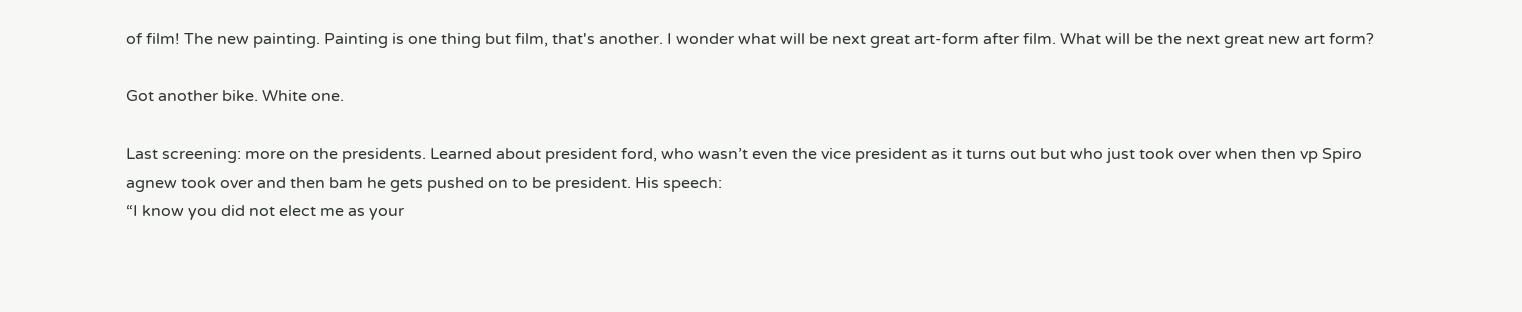of film! The new painting. Painting is one thing but film, that's another. I wonder what will be next great art-form after film. What will be the next great new art form?

Got another bike. White one.

Last screening: more on the presidents. Learned about president ford, who wasn’t even the vice president as it turns out but who just took over when then vp Spiro agnew took over and then bam he gets pushed on to be president. His speech:
“I know you did not elect me as your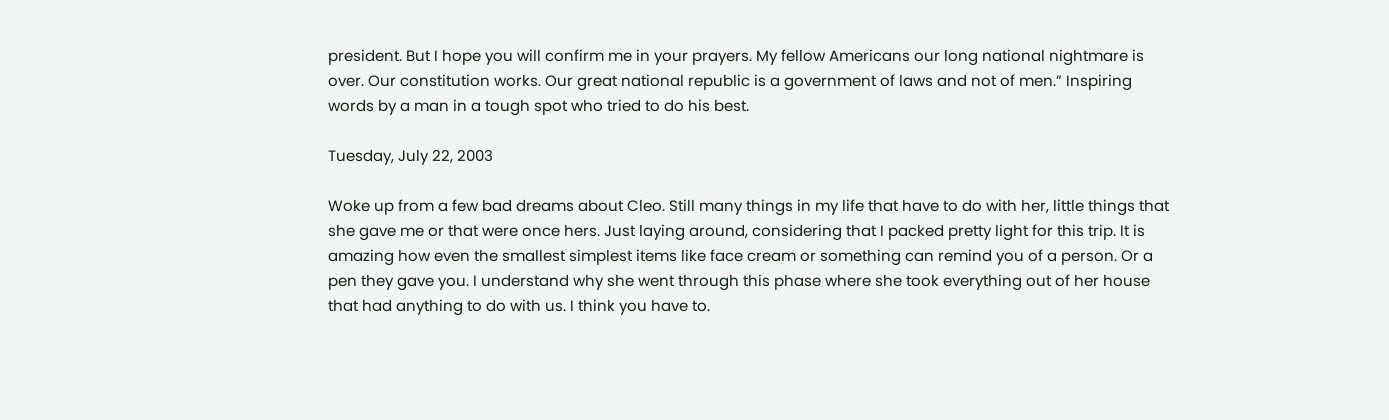president. But I hope you will confirm me in your prayers. My fellow Americans our long national nightmare is over. Our constitution works. Our great national republic is a government of laws and not of men.” Inspiring words by a man in a tough spot who tried to do his best.

Tuesday, July 22, 2003

Woke up from a few bad dreams about Cleo. Still many things in my life that have to do with her, little things that she gave me or that were once hers. Just laying around, considering that I packed pretty light for this trip. It is amazing how even the smallest simplest items like face cream or something can remind you of a person. Or a pen they gave you. I understand why she went through this phase where she took everything out of her house that had anything to do with us. I think you have to.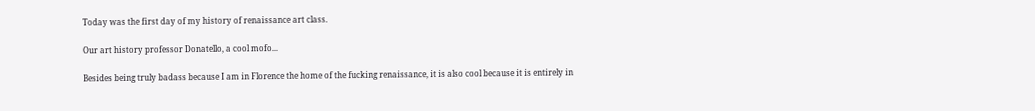Today was the first day of my history of renaissance art class.

Our art history professor Donatello, a cool mofo...

Besides being truly badass because I am in Florence the home of the fucking renaissance, it is also cool because it is entirely in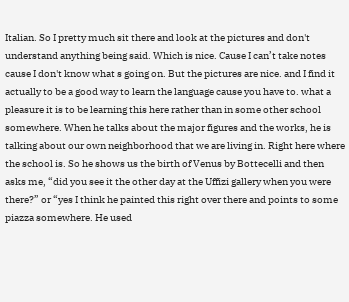Italian. So I pretty much sit there and look at the pictures and don't understand anything being said. Which is nice. Cause I can’t take notes cause I don't know what s going on. But the pictures are nice. and I find it actually to be a good way to learn the language cause you have to. what a pleasure it is to be learning this here rather than in some other school somewhere. When he talks about the major figures and the works, he is talking about our own neighborhood that we are living in. Right here where the school is. So he shows us the birth of Venus by Bottecelli and then asks me, “did you see it the other day at the Uffizi gallery when you were there?” or “yes I think he painted this right over there and points to some piazza somewhere. He used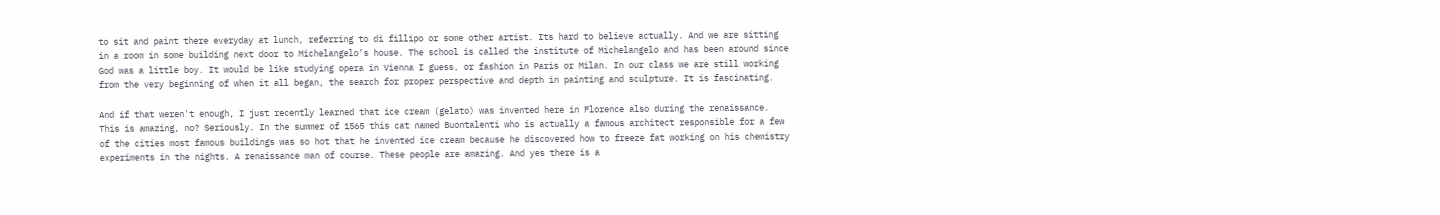to sit and paint there everyday at lunch, referring to di fillipo or some other artist. Its hard to believe actually. And we are sitting in a room in some building next door to Michelangelo’s house. The school is called the institute of Michelangelo and has been around since God was a little boy. It would be like studying opera in Vienna I guess, or fashion in Paris or Milan. In our class we are still working from the very beginning of when it all began, the search for proper perspective and depth in painting and sculpture. It is fascinating.

And if that weren't enough, I just recently learned that ice cream (gelato) was invented here in Florence also during the renaissance. This is amazing, no? Seriously. In the summer of 1565 this cat named Buontalenti who is actually a famous architect responsible for a few of the cities most famous buildings was so hot that he invented ice cream because he discovered how to freeze fat working on his chemistry experiments in the nights. A renaissance man of course. These people are amazing. And yes there is a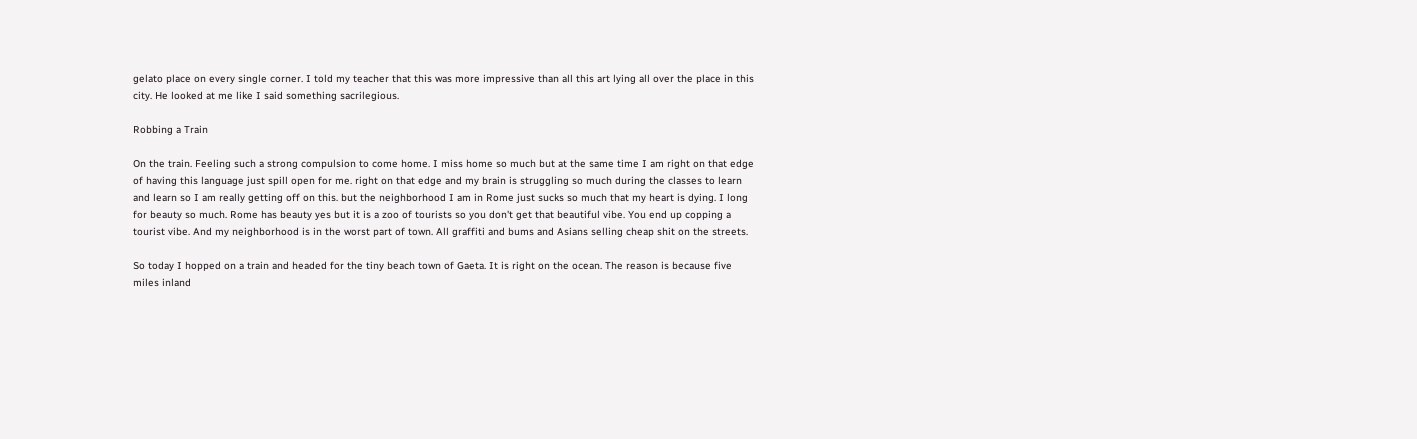gelato place on every single corner. I told my teacher that this was more impressive than all this art lying all over the place in this city. He looked at me like I said something sacrilegious.

Robbing a Train

On the train. Feeling such a strong compulsion to come home. I miss home so much but at the same time I am right on that edge of having this language just spill open for me. right on that edge and my brain is struggling so much during the classes to learn and learn so I am really getting off on this. but the neighborhood I am in Rome just sucks so much that my heart is dying. I long for beauty so much. Rome has beauty yes but it is a zoo of tourists so you don't get that beautiful vibe. You end up copping a tourist vibe. And my neighborhood is in the worst part of town. All graffiti and bums and Asians selling cheap shit on the streets.

So today I hopped on a train and headed for the tiny beach town of Gaeta. It is right on the ocean. The reason is because five miles inland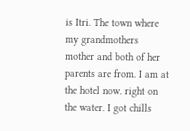is Itri. The town where my grandmothers mother and both of her parents are from. I am at the hotel now. right on the water. I got chills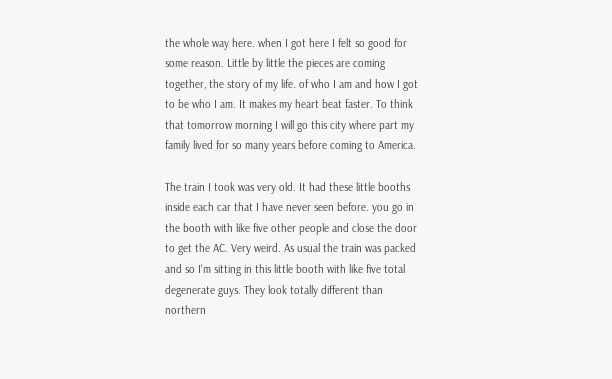the whole way here. when I got here I felt so good for some reason. Little by little the pieces are coming together, the story of my life. of who I am and how I got to be who I am. It makes my heart beat faster. To think that tomorrow morning I will go this city where part my family lived for so many years before coming to America.

The train I took was very old. It had these little booths inside each car that I have never seen before. you go in the booth with like five other people and close the door to get the AC. Very weird. As usual the train was packed and so I'm sitting in this little booth with like five total degenerate guys. They look totally different than northern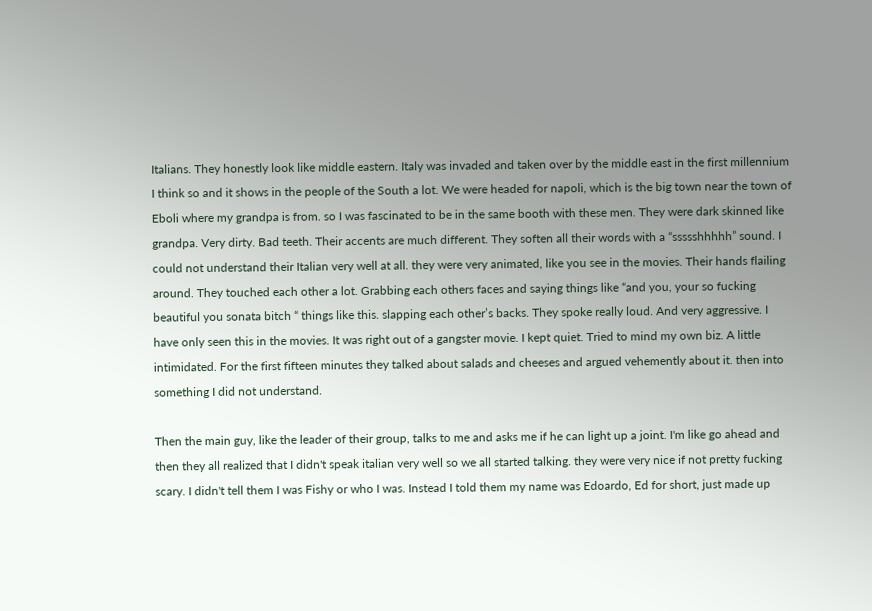Italians. They honestly look like middle eastern. Italy was invaded and taken over by the middle east in the first millennium I think so and it shows in the people of the South a lot. We were headed for napoli, which is the big town near the town of Eboli where my grandpa is from. so I was fascinated to be in the same booth with these men. They were dark skinned like grandpa. Very dirty. Bad teeth. Their accents are much different. They soften all their words with a “ssssshhhhh” sound. I could not understand their Italian very well at all. they were very animated, like you see in the movies. Their hands flailing around. They touched each other a lot. Grabbing each others faces and saying things like “and you, your so fucking beautiful you sonata bitch “ things like this. slapping each other’s backs. They spoke really loud. And very aggressive. I have only seen this in the movies. It was right out of a gangster movie. I kept quiet. Tried to mind my own biz. A little intimidated. For the first fifteen minutes they talked about salads and cheeses and argued vehemently about it. then into something I did not understand.

Then the main guy, like the leader of their group, talks to me and asks me if he can light up a joint. I'm like go ahead and then they all realized that I didn't speak italian very well so we all started talking. they were very nice if not pretty fucking scary. I didn't tell them I was Fishy or who I was. Instead I told them my name was Edoardo, Ed for short, just made up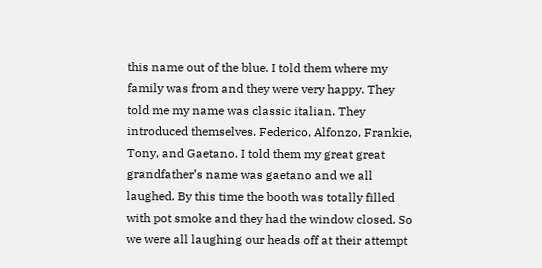this name out of the blue. I told them where my family was from and they were very happy. They told me my name was classic italian. They introduced themselves. Federico, Alfonzo, Frankie, Tony, and Gaetano. I told them my great great grandfather’s name was gaetano and we all laughed. By this time the booth was totally filled with pot smoke and they had the window closed. So we were all laughing our heads off at their attempt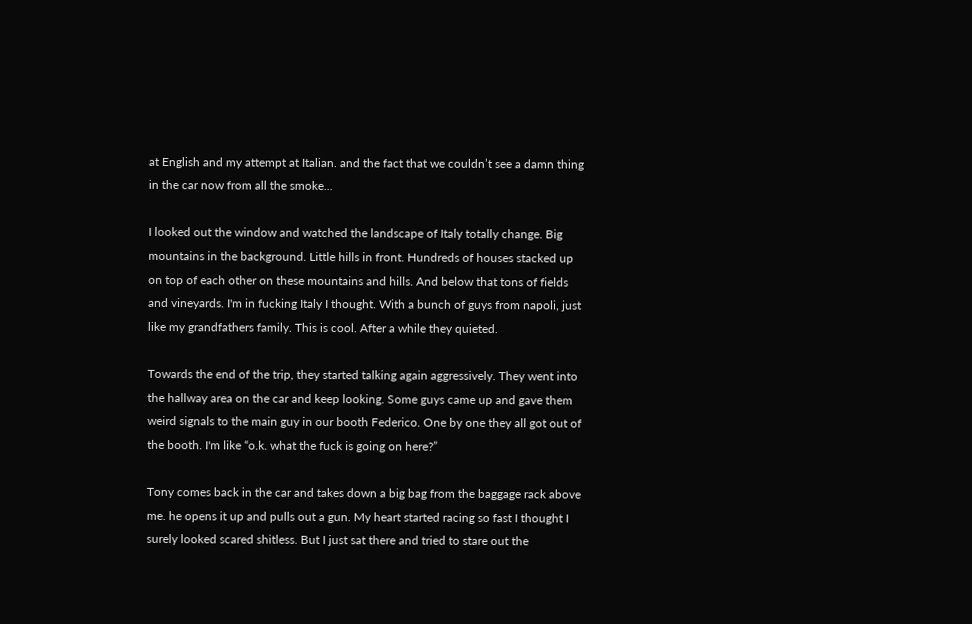at English and my attempt at Italian. and the fact that we couldn’t see a damn thing in the car now from all the smoke...

I looked out the window and watched the landscape of Italy totally change. Big mountains in the background. Little hills in front. Hundreds of houses stacked up on top of each other on these mountains and hills. And below that tons of fields and vineyards. I'm in fucking Italy I thought. With a bunch of guys from napoli, just like my grandfathers family. This is cool. After a while they quieted.

Towards the end of the trip, they started talking again aggressively. They went into the hallway area on the car and keep looking. Some guys came up and gave them weird signals to the main guy in our booth Federico. One by one they all got out of the booth. I'm like “o.k. what the fuck is going on here?”

Tony comes back in the car and takes down a big bag from the baggage rack above me. he opens it up and pulls out a gun. My heart started racing so fast I thought I surely looked scared shitless. But I just sat there and tried to stare out the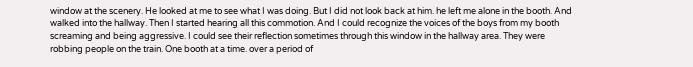window at the scenery. He looked at me to see what I was doing. But I did not look back at him. he left me alone in the booth. And walked into the hallway. Then I started hearing all this commotion. And I could recognize the voices of the boys from my booth screaming and being aggressive. I could see their reflection sometimes through this window in the hallway area. They were robbing people on the train. One booth at a time. over a period of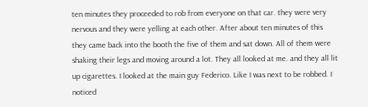ten minutes they proceeded to rob from everyone on that car. they were very nervous and they were yelling at each other. After about ten minutes of this they came back into the booth the five of them and sat down. All of them were shaking their legs and moving around a lot. They all looked at me. and they all lit up cigarettes. I looked at the main guy Federico. Like I was next to be robbed. I noticed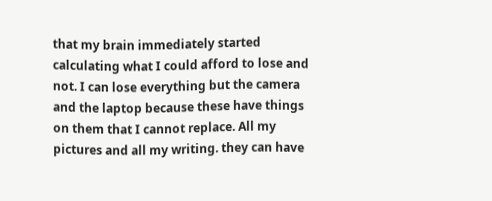that my brain immediately started calculating what I could afford to lose and not. I can lose everything but the camera and the laptop because these have things on them that I cannot replace. All my pictures and all my writing. they can have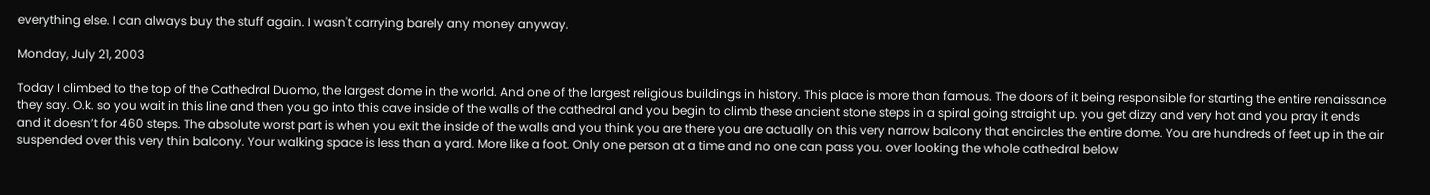everything else. I can always buy the stuff again. I wasn't carrying barely any money anyway.

Monday, July 21, 2003

Today I climbed to the top of the Cathedral Duomo, the largest dome in the world. And one of the largest religious buildings in history. This place is more than famous. The doors of it being responsible for starting the entire renaissance they say. O.k. so you wait in this line and then you go into this cave inside of the walls of the cathedral and you begin to climb these ancient stone steps in a spiral going straight up. you get dizzy and very hot and you pray it ends and it doesn’t for 460 steps. The absolute worst part is when you exit the inside of the walls and you think you are there you are actually on this very narrow balcony that encircles the entire dome. You are hundreds of feet up in the air suspended over this very thin balcony. Your walking space is less than a yard. More like a foot. Only one person at a time and no one can pass you. over looking the whole cathedral below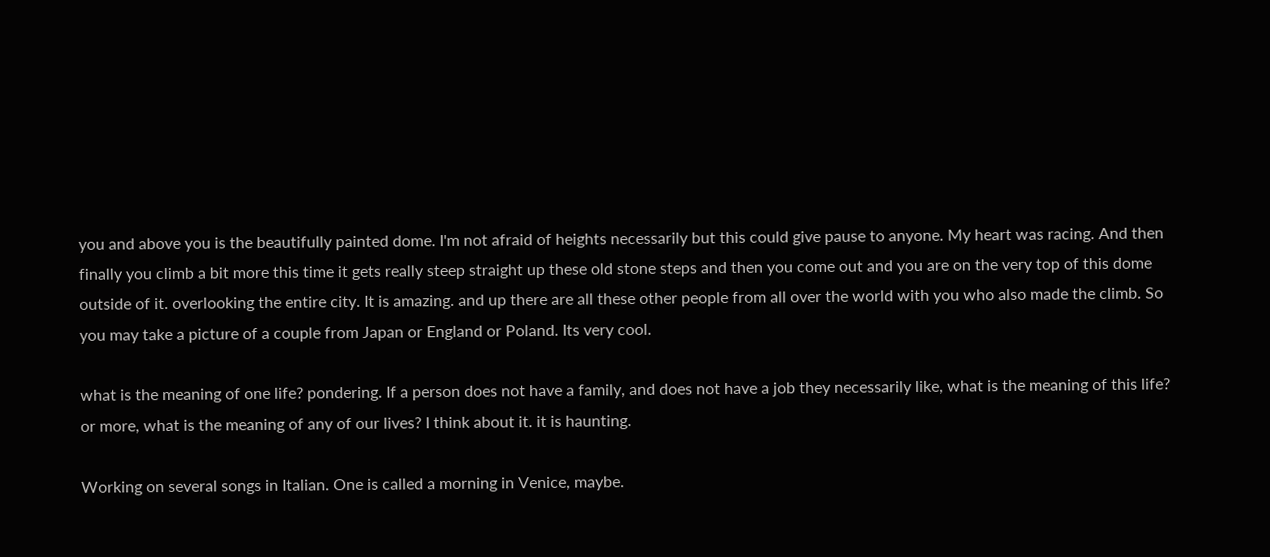you and above you is the beautifully painted dome. I'm not afraid of heights necessarily but this could give pause to anyone. My heart was racing. And then finally you climb a bit more this time it gets really steep straight up these old stone steps and then you come out and you are on the very top of this dome outside of it. overlooking the entire city. It is amazing. and up there are all these other people from all over the world with you who also made the climb. So you may take a picture of a couple from Japan or England or Poland. Its very cool.

what is the meaning of one life? pondering. If a person does not have a family, and does not have a job they necessarily like, what is the meaning of this life? or more, what is the meaning of any of our lives? I think about it. it is haunting.

Working on several songs in Italian. One is called a morning in Venice, maybe.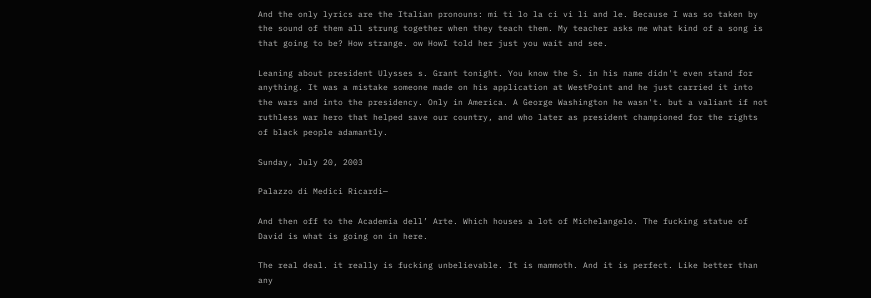And the only lyrics are the Italian pronouns: mi ti lo la ci vi li and le. Because I was so taken by the sound of them all strung together when they teach them. My teacher asks me what kind of a song is that going to be? How strange. ow HowI told her just you wait and see.

Leaning about president Ulysses s. Grant tonight. You know the S. in his name didn't even stand for anything. It was a mistake someone made on his application at WestPoint and he just carried it into the wars and into the presidency. Only in America. A George Washington he wasn't. but a valiant if not ruthless war hero that helped save our country, and who later as president championed for the rights of black people adamantly.

Sunday, July 20, 2003

Palazzo di Medici Ricardi—

And then off to the Academia dell’ Arte. Which houses a lot of Michelangelo. The fucking statue of David is what is going on in here.

The real deal. it really is fucking unbelievable. It is mammoth. And it is perfect. Like better than any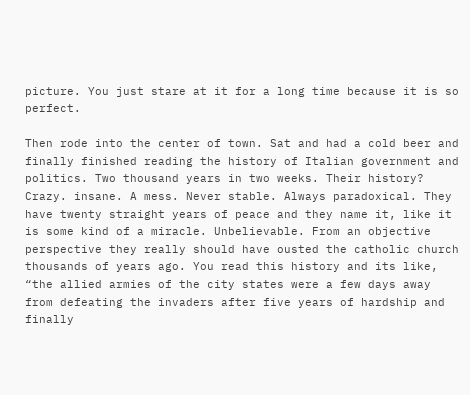picture. You just stare at it for a long time because it is so perfect.

Then rode into the center of town. Sat and had a cold beer and finally finished reading the history of Italian government and politics. Two thousand years in two weeks. Their history? Crazy. insane. A mess. Never stable. Always paradoxical. They have twenty straight years of peace and they name it, like it is some kind of a miracle. Unbelievable. From an objective perspective they really should have ousted the catholic church thousands of years ago. You read this history and its like, “the allied armies of the city states were a few days away from defeating the invaders after five years of hardship and finally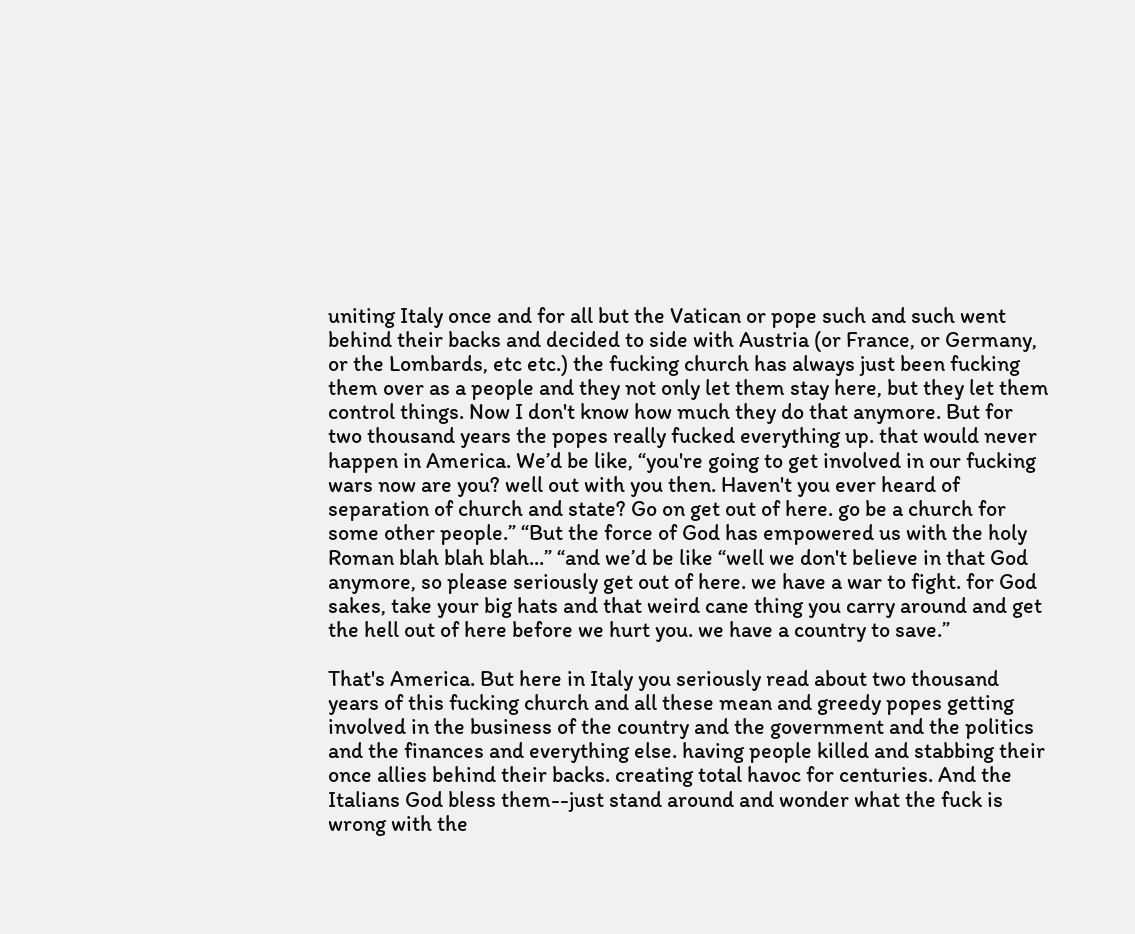uniting Italy once and for all but the Vatican or pope such and such went behind their backs and decided to side with Austria (or France, or Germany, or the Lombards, etc etc.) the fucking church has always just been fucking them over as a people and they not only let them stay here, but they let them control things. Now I don't know how much they do that anymore. But for two thousand years the popes really fucked everything up. that would never happen in America. We’d be like, “you're going to get involved in our fucking wars now are you? well out with you then. Haven't you ever heard of separation of church and state? Go on get out of here. go be a church for some other people.” “But the force of God has empowered us with the holy Roman blah blah blah...” “and we’d be like “well we don't believe in that God anymore, so please seriously get out of here. we have a war to fight. for God sakes, take your big hats and that weird cane thing you carry around and get the hell out of here before we hurt you. we have a country to save.”

That's America. But here in Italy you seriously read about two thousand years of this fucking church and all these mean and greedy popes getting involved in the business of the country and the government and the politics and the finances and everything else. having people killed and stabbing their once allies behind their backs. creating total havoc for centuries. And the Italians God bless them--just stand around and wonder what the fuck is wrong with the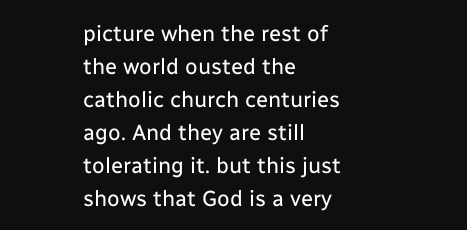picture when the rest of the world ousted the catholic church centuries ago. And they are still tolerating it. but this just shows that God is a very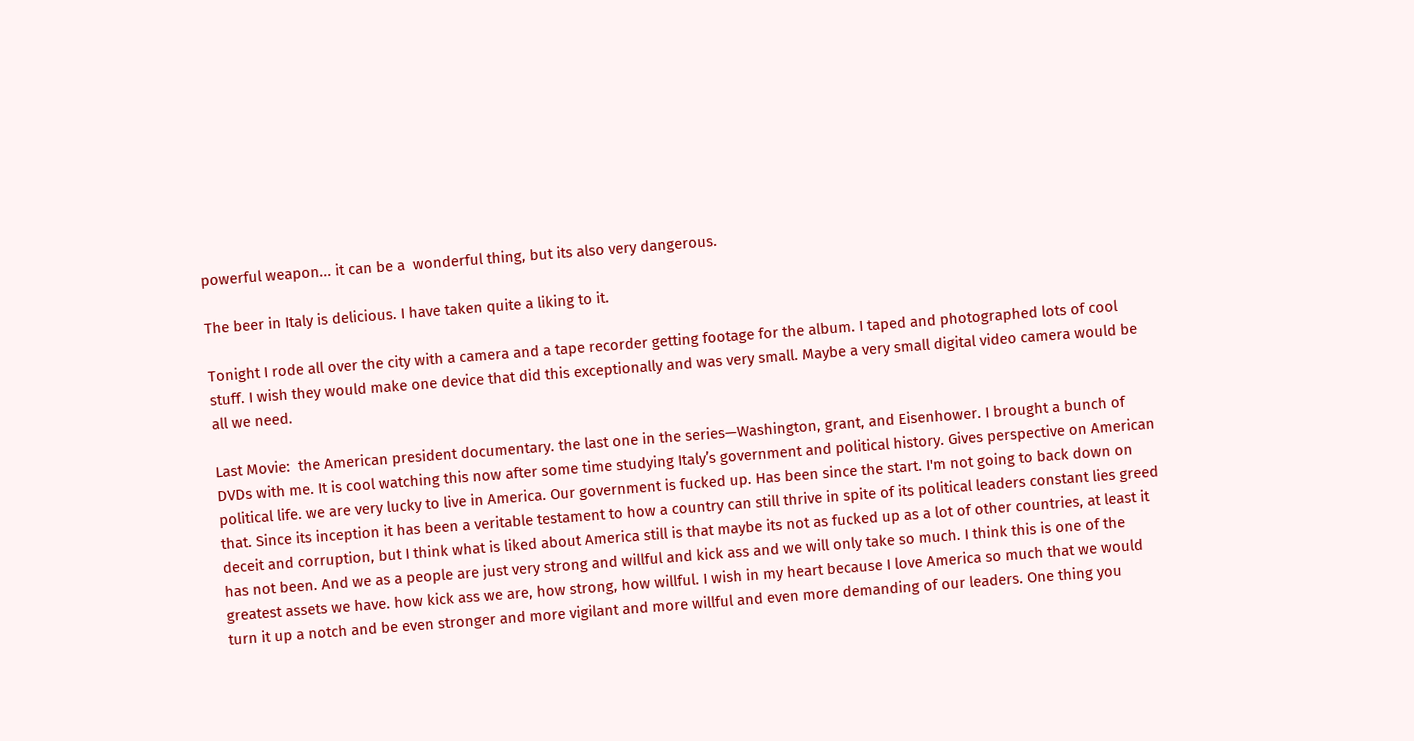powerful weapon... it can be a  wonderful thing, but its also very dangerous.

The beer in Italy is delicious. I have taken quite a liking to it.

Tonight I rode all over the city with a camera and a tape recorder getting footage for the album. I taped and photographed lots of cool stuff. I wish they would make one device that did this exceptionally and was very small. Maybe a very small digital video camera would be all we need.

Last Movie:  the American president documentary. the last one in the series—Washington, grant, and Eisenhower. I brought a bunch of DVDs with me. It is cool watching this now after some time studying Italy’s government and political history. Gives perspective on American political life. we are very lucky to live in America. Our government is fucked up. Has been since the start. I'm not going to back down on that. Since its inception it has been a veritable testament to how a country can still thrive in spite of its political leaders constant lies greed deceit and corruption, but I think what is liked about America still is that maybe its not as fucked up as a lot of other countries, at least it has not been. And we as a people are just very strong and willful and kick ass and we will only take so much. I think this is one of the greatest assets we have. how kick ass we are, how strong, how willful. I wish in my heart because I love America so much that we would turn it up a notch and be even stronger and more vigilant and more willful and even more demanding of our leaders. One thing you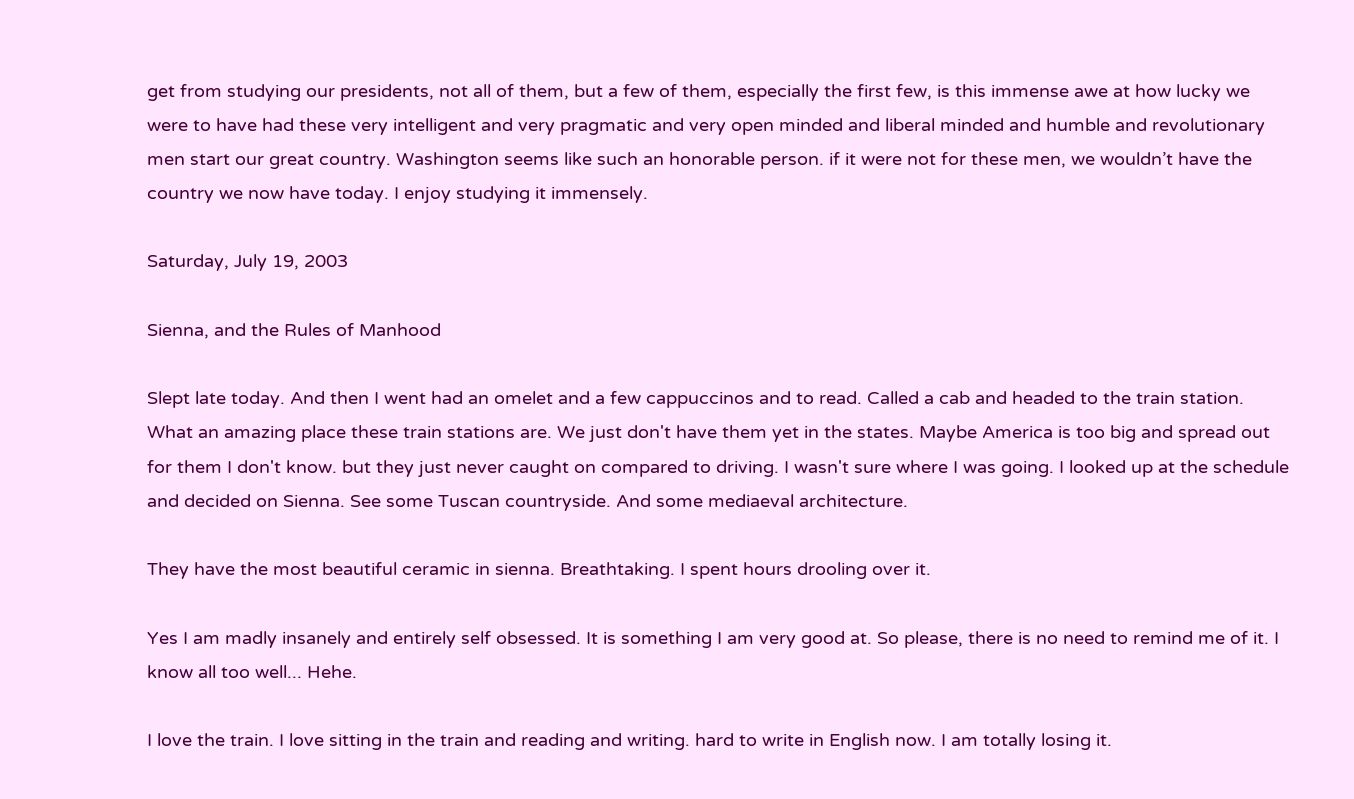get from studying our presidents, not all of them, but a few of them, especially the first few, is this immense awe at how lucky we were to have had these very intelligent and very pragmatic and very open minded and liberal minded and humble and revolutionary men start our great country. Washington seems like such an honorable person. if it were not for these men, we wouldn’t have the country we now have today. I enjoy studying it immensely.

Saturday, July 19, 2003

Sienna, and the Rules of Manhood

Slept late today. And then I went had an omelet and a few cappuccinos and to read. Called a cab and headed to the train station. What an amazing place these train stations are. We just don't have them yet in the states. Maybe America is too big and spread out for them I don't know. but they just never caught on compared to driving. I wasn't sure where I was going. I looked up at the schedule and decided on Sienna. See some Tuscan countryside. And some mediaeval architecture.

They have the most beautiful ceramic in sienna. Breathtaking. I spent hours drooling over it.

Yes I am madly insanely and entirely self obsessed. It is something I am very good at. So please, there is no need to remind me of it. I know all too well... Hehe.

I love the train. I love sitting in the train and reading and writing. hard to write in English now. I am totally losing it.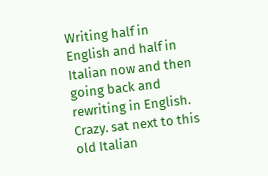Writing half in English and half in Italian now and then going back and rewriting in English. Crazy. sat next to this old Italian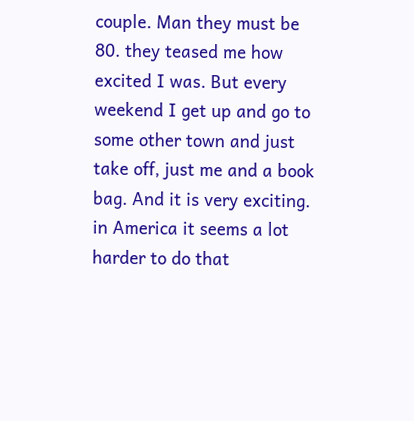couple. Man they must be 80. they teased me how excited I was. But every weekend I get up and go to some other town and just take off, just me and a book bag. And it is very exciting. in America it seems a lot harder to do that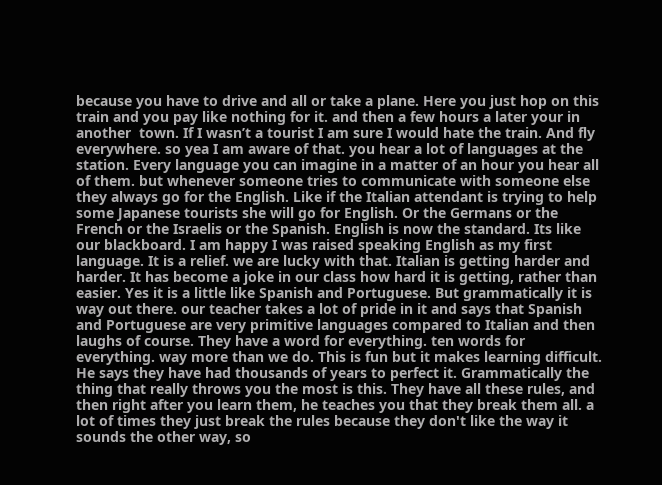because you have to drive and all or take a plane. Here you just hop on this train and you pay like nothing for it. and then a few hours a later your in another  town. If I wasn’t a tourist I am sure I would hate the train. And fly everywhere. so yea I am aware of that. you hear a lot of languages at the station. Every language you can imagine in a matter of an hour you hear all of them. but whenever someone tries to communicate with someone else they always go for the English. Like if the Italian attendant is trying to help some Japanese tourists she will go for English. Or the Germans or the French or the Israelis or the Spanish. English is now the standard. Its like our blackboard. I am happy I was raised speaking English as my first language. It is a relief. we are lucky with that. Italian is getting harder and harder. It has become a joke in our class how hard it is getting, rather than easier. Yes it is a little like Spanish and Portuguese. But grammatically it is way out there. our teacher takes a lot of pride in it and says that Spanish and Portuguese are very primitive languages compared to Italian and then laughs of course. They have a word for everything. ten words for everything. way more than we do. This is fun but it makes learning difficult. He says they have had thousands of years to perfect it. Grammatically the thing that really throws you the most is this. They have all these rules, and then right after you learn them, he teaches you that they break them all. a lot of times they just break the rules because they don't like the way it sounds the other way, so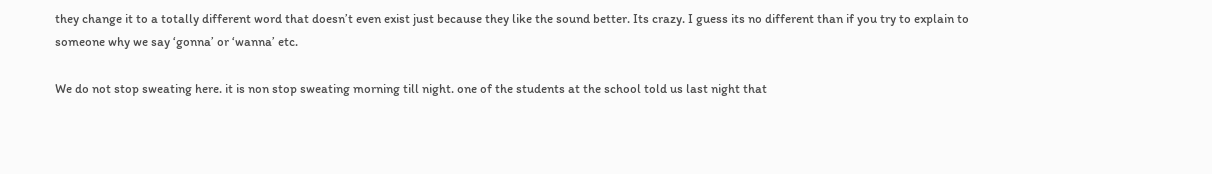they change it to a totally different word that doesn’t even exist just because they like the sound better. Its crazy. I guess its no different than if you try to explain to someone why we say ‘gonna’ or ‘wanna’ etc.

We do not stop sweating here. it is non stop sweating morning till night. one of the students at the school told us last night that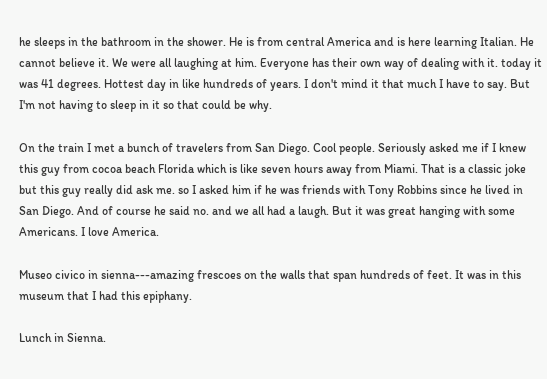he sleeps in the bathroom in the shower. He is from central America and is here learning Italian. He cannot believe it. We were all laughing at him. Everyone has their own way of dealing with it. today it was 41 degrees. Hottest day in like hundreds of years. I don't mind it that much I have to say. But I'm not having to sleep in it so that could be why.

On the train I met a bunch of travelers from San Diego. Cool people. Seriously asked me if I knew this guy from cocoa beach Florida which is like seven hours away from Miami. That is a classic joke but this guy really did ask me. so I asked him if he was friends with Tony Robbins since he lived in San Diego. And of course he said no. and we all had a laugh. But it was great hanging with some Americans. I love America.

Museo civico in sienna---amazing frescoes on the walls that span hundreds of feet. It was in this museum that I had this epiphany.

Lunch in Sienna.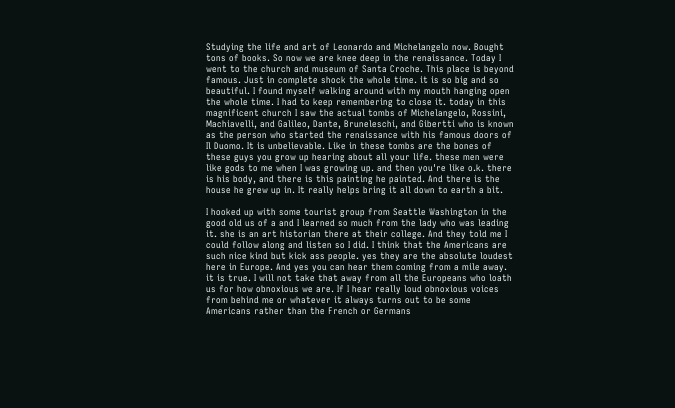Studying the life and art of Leonardo and Michelangelo now. Bought tons of books. So now we are knee deep in the renaissance. Today I went to the church and museum of Santa Croche. This place is beyond famous. Just in complete shock the whole time. it is so big and so beautiful. I found myself walking around with my mouth hanging open the whole time. I had to keep remembering to close it. today in this magnificent church I saw the actual tombs of Michelangelo, Rossini, Machiavelli, and Galileo, Dante, Bruneleschi, and Gibertti who is known as the person who started the renaissance with his famous doors of Il Duomo. It is unbelievable. Like in these tombs are the bones of these guys you grow up hearing about all your life. these men were like gods to me when I was growing up. and then you're like o.k. there is his body, and there is this painting he painted. And there is the house he grew up in. It really helps bring it all down to earth a bit.

I hooked up with some tourist group from Seattle Washington in the good old us of a and I learned so much from the lady who was leading it. she is an art historian there at their college. And they told me I could follow along and listen so I did. I think that the Americans are such nice kind but kick ass people. yes they are the absolute loudest here in Europe. And yes you can hear them coming from a mile away. it is true. I will not take that away from all the Europeans who loath us for how obnoxious we are. If I hear really loud obnoxious voices from behind me or whatever it always turns out to be some Americans rather than the French or Germans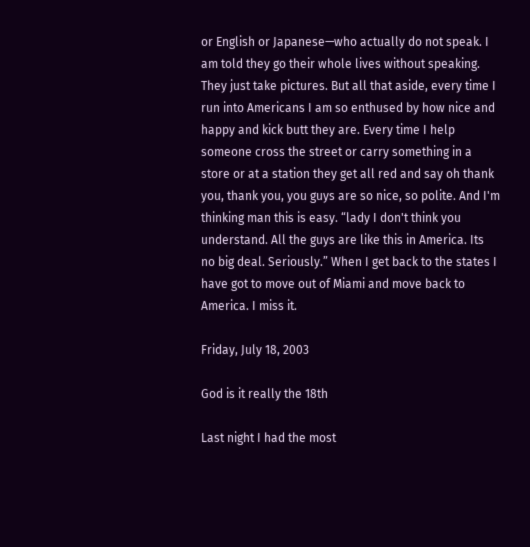or English or Japanese—who actually do not speak. I am told they go their whole lives without speaking. They just take pictures. But all that aside, every time I run into Americans I am so enthused by how nice and happy and kick butt they are. Every time I help someone cross the street or carry something in a store or at a station they get all red and say oh thank you, thank you, you guys are so nice, so polite. And I'm thinking man this is easy. “lady I don't think you understand. All the guys are like this in America. Its no big deal. Seriously.” When I get back to the states I have got to move out of Miami and move back to America. I miss it.

Friday, July 18, 2003

God is it really the 18th

Last night I had the most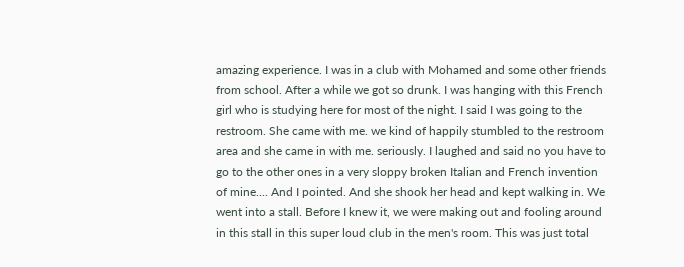amazing experience. I was in a club with Mohamed and some other friends from school. After a while we got so drunk. I was hanging with this French girl who is studying here for most of the night. I said I was going to the restroom. She came with me. we kind of happily stumbled to the restroom area and she came in with me. seriously. I laughed and said no you have to go to the other ones in a very sloppy broken Italian and French invention of mine.... And I pointed. And she shook her head and kept walking in. We went into a stall. Before I knew it, we were making out and fooling around in this stall in this super loud club in the men's room. This was just total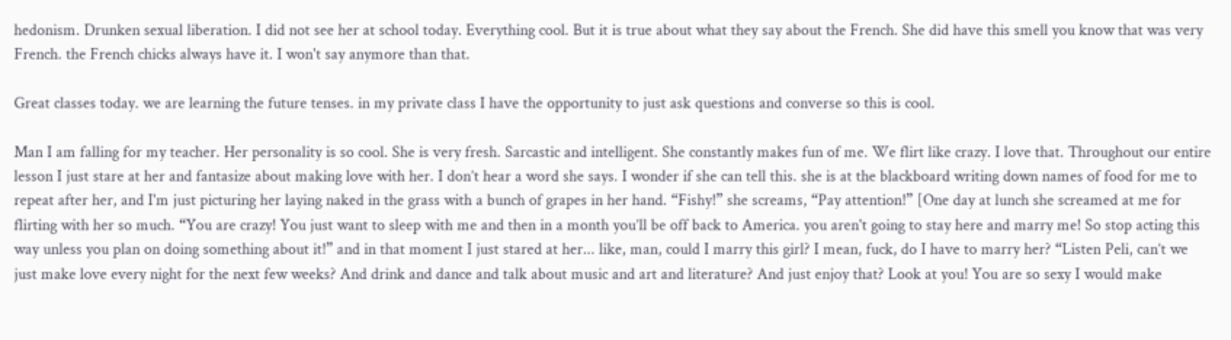hedonism. Drunken sexual liberation. I did not see her at school today. Everything cool. But it is true about what they say about the French. She did have this smell you know that was very French. the French chicks always have it. I won't say anymore than that.

Great classes today. we are learning the future tenses. in my private class I have the opportunity to just ask questions and converse so this is cool.

Man I am falling for my teacher. Her personality is so cool. She is very fresh. Sarcastic and intelligent. She constantly makes fun of me. We flirt like crazy. I love that. Throughout our entire lesson I just stare at her and fantasize about making love with her. I don’t hear a word she says. I wonder if she can tell this. she is at the blackboard writing down names of food for me to repeat after her, and I'm just picturing her laying naked in the grass with a bunch of grapes in her hand. “Fishy!” she screams, “Pay attention!” [One day at lunch she screamed at me for flirting with her so much. “You are crazy! You just want to sleep with me and then in a month you’ll be off back to America. you aren't going to stay here and marry me! So stop acting this way unless you plan on doing something about it!” and in that moment I just stared at her... like, man, could I marry this girl? I mean, fuck, do I have to marry her? “Listen Peli, can’t we just make love every night for the next few weeks? And drink and dance and talk about music and art and literature? And just enjoy that? Look at you! You are so sexy I would make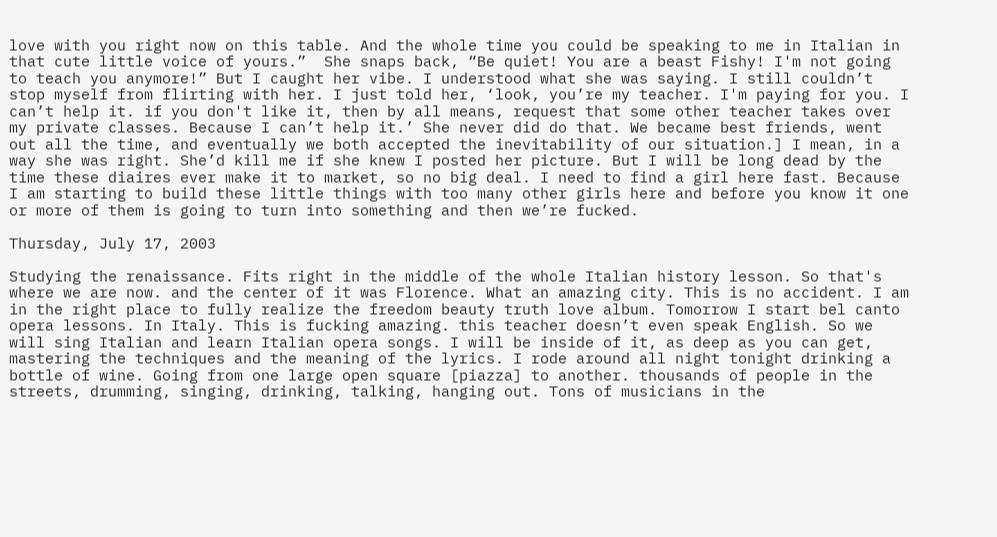love with you right now on this table. And the whole time you could be speaking to me in Italian in that cute little voice of yours.”  She snaps back, “Be quiet! You are a beast Fishy! I'm not going to teach you anymore!” But I caught her vibe. I understood what she was saying. I still couldn’t stop myself from flirting with her. I just told her, ‘look, you’re my teacher. I'm paying for you. I can’t help it. if you don't like it, then by all means, request that some other teacher takes over my private classes. Because I can’t help it.’ She never did do that. We became best friends, went out all the time, and eventually we both accepted the inevitability of our situation.] I mean, in a way she was right. She’d kill me if she knew I posted her picture. But I will be long dead by the time these diaires ever make it to market, so no big deal. I need to find a girl here fast. Because I am starting to build these little things with too many other girls here and before you know it one or more of them is going to turn into something and then we’re fucked.

Thursday, July 17, 2003

Studying the renaissance. Fits right in the middle of the whole Italian history lesson. So that's where we are now. and the center of it was Florence. What an amazing city. This is no accident. I am in the right place to fully realize the freedom beauty truth love album. Tomorrow I start bel canto opera lessons. In Italy. This is fucking amazing. this teacher doesn’t even speak English. So we will sing Italian and learn Italian opera songs. I will be inside of it, as deep as you can get, mastering the techniques and the meaning of the lyrics. I rode around all night tonight drinking a bottle of wine. Going from one large open square [piazza] to another. thousands of people in the streets, drumming, singing, drinking, talking, hanging out. Tons of musicians in the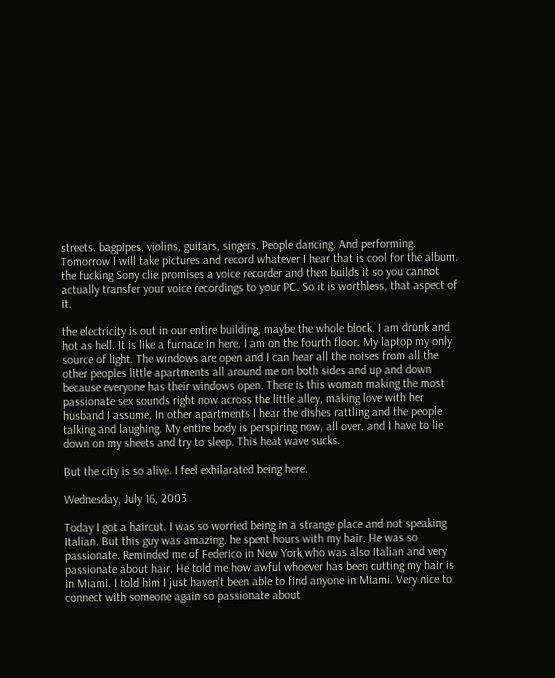streets. bagpipes, violins, guitars, singers. People dancing. And performing. Tomorrow I will take pictures and record whatever I hear that is cool for the album. the fucking Sony clie promises a voice recorder and then builds it so you cannot actually transfer your voice recordings to your PC. So it is worthless, that aspect of it.

the electricity is out in our entire building, maybe the whole block. I am drunk and hot as hell. It is like a furnace in here. I am on the fourth floor. My laptop my only source of light. The windows are open and I can hear all the noises from all the other peoples little apartments all around me on both sides and up and down because everyone has their windows open. There is this woman making the most passionate sex sounds right now across the little alley, making love with her husband I assume. In other apartments I hear the dishes rattling and the people talking and laughing. My entire body is perspiring now, all over. and I have to lie down on my sheets and try to sleep. This heat wave sucks.

But the city is so alive. I feel exhilarated being here.

Wednesday, July 16, 2003

Today I got a haircut. I was so worried being in a strange place and not speaking Italian. But this guy was amazing. he spent hours with my hair. He was so passionate. Reminded me of Federico in New York who was also Italian and very passionate about hair. He told me how awful whoever has been cutting my hair is in Miami. I told him I just haven't been able to find anyone in Miami. Very nice to connect with someone again so passionate about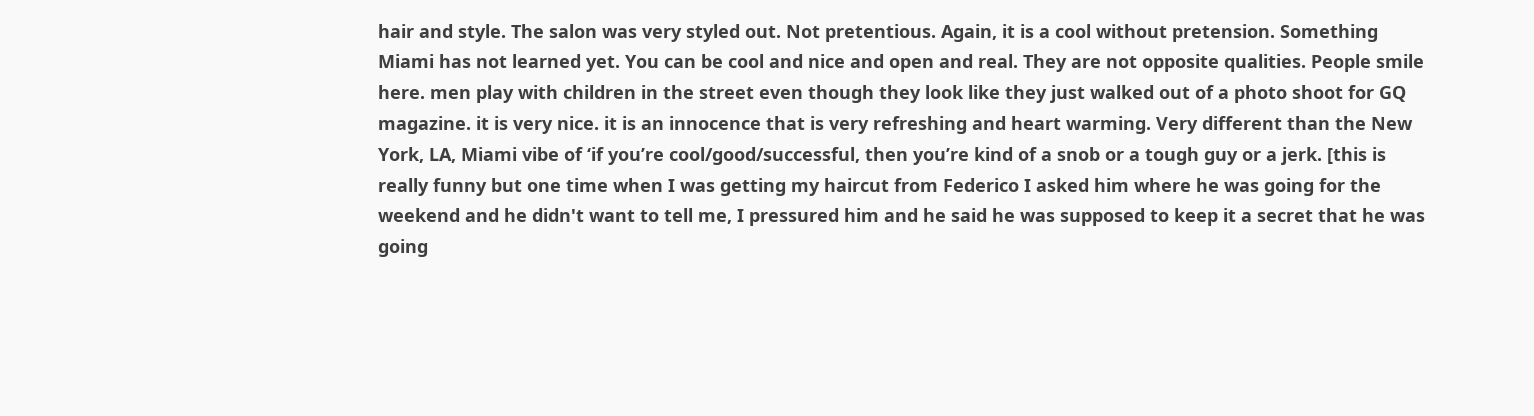hair and style. The salon was very styled out. Not pretentious. Again, it is a cool without pretension. Something Miami has not learned yet. You can be cool and nice and open and real. They are not opposite qualities. People smile here. men play with children in the street even though they look like they just walked out of a photo shoot for GQ magazine. it is very nice. it is an innocence that is very refreshing and heart warming. Very different than the New York, LA, Miami vibe of ‘if you’re cool/good/successful, then you’re kind of a snob or a tough guy or a jerk. [this is really funny but one time when I was getting my haircut from Federico I asked him where he was going for the weekend and he didn't want to tell me, I pressured him and he said he was supposed to keep it a secret that he was going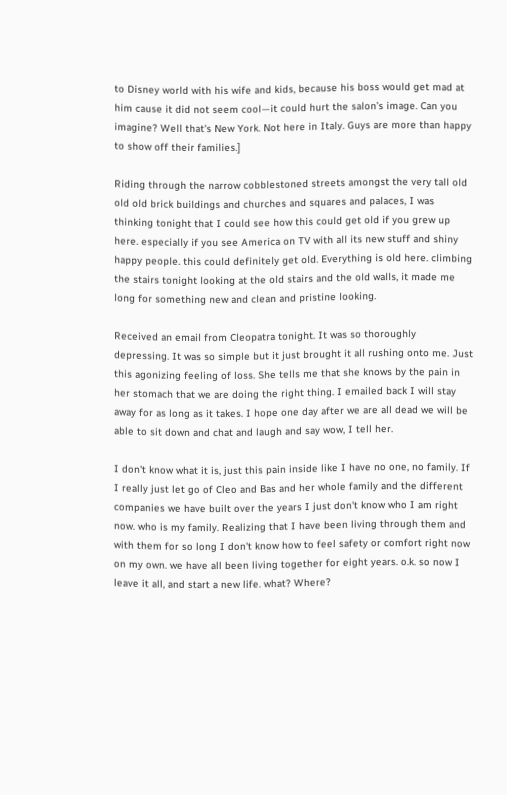to Disney world with his wife and kids, because his boss would get mad at him cause it did not seem cool—it could hurt the salon’s image. Can you imagine? Well that's New York. Not here in Italy. Guys are more than happy to show off their families.]

Riding through the narrow cobblestoned streets amongst the very tall old old old brick buildings and churches and squares and palaces, I was thinking tonight that I could see how this could get old if you grew up here. especially if you see America on TV with all its new stuff and shiny happy people. this could definitely get old. Everything is old here. climbing the stairs tonight looking at the old stairs and the old walls, it made me long for something new and clean and pristine looking.

Received an email from Cleopatra tonight. It was so thoroughly depressing. It was so simple but it just brought it all rushing onto me. Just this agonizing feeling of loss. She tells me that she knows by the pain in her stomach that we are doing the right thing. I emailed back I will stay away for as long as it takes. I hope one day after we are all dead we will be able to sit down and chat and laugh and say wow, I tell her.

I don't know what it is, just this pain inside like I have no one, no family. If I really just let go of Cleo and Bas and her whole family and the different companies we have built over the years I just don't know who I am right now. who is my family. Realizing that I have been living through them and with them for so long I don't know how to feel safety or comfort right now on my own. we have all been living together for eight years. o.k. so now I leave it all, and start a new life. what? Where?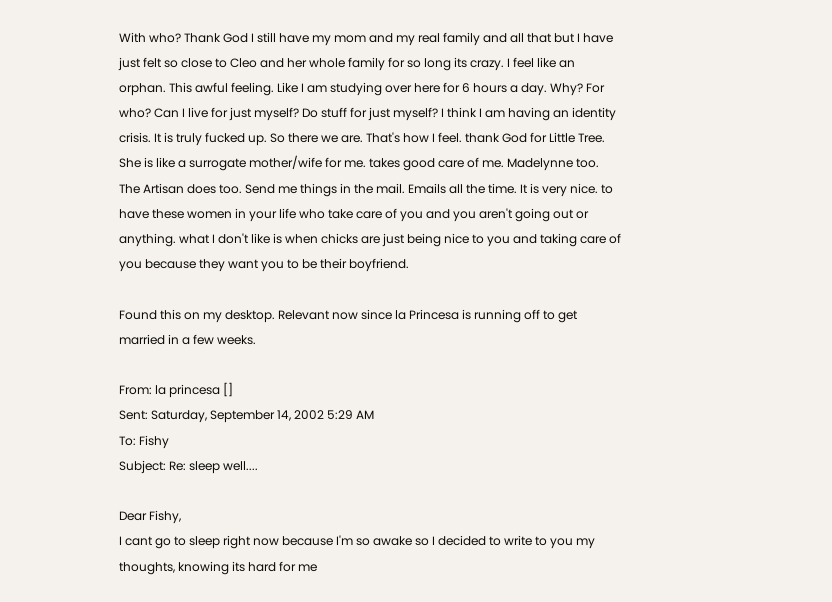With who? Thank God I still have my mom and my real family and all that but I have just felt so close to Cleo and her whole family for so long its crazy. I feel like an orphan. This awful feeling. Like I am studying over here for 6 hours a day. Why? For who? Can I live for just myself? Do stuff for just myself? I think I am having an identity crisis. It is truly fucked up. So there we are. That's how I feel. thank God for Little Tree. She is like a surrogate mother/wife for me. takes good care of me. Madelynne too. The Artisan does too. Send me things in the mail. Emails all the time. It is very nice. to have these women in your life who take care of you and you aren't going out or anything. what I don't like is when chicks are just being nice to you and taking care of you because they want you to be their boyfriend.

Found this on my desktop. Relevant now since la Princesa is running off to get married in a few weeks.

From: la princesa []
Sent: Saturday, September 14, 2002 5:29 AM
To: Fishy
Subject: Re: sleep well....

Dear Fishy,
I cant go to sleep right now because I'm so awake so I decided to write to you my thoughts, knowing its hard for me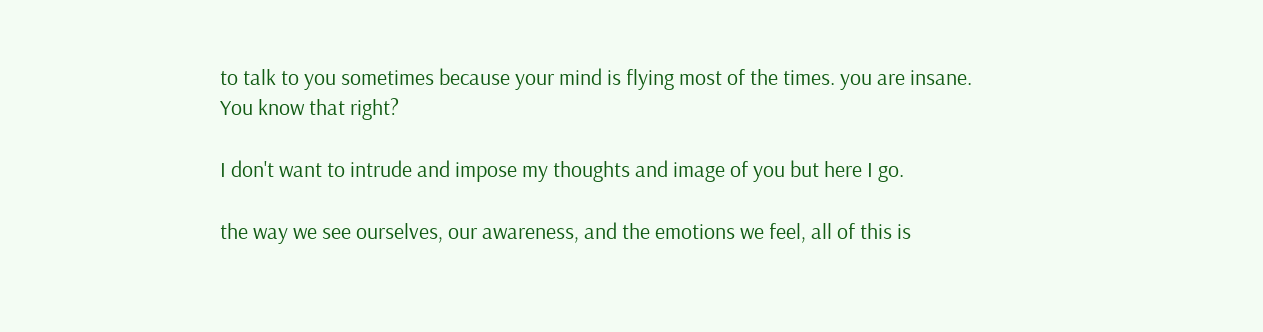to talk to you sometimes because your mind is flying most of the times. you are insane. You know that right?

I don't want to intrude and impose my thoughts and image of you but here I go.

the way we see ourselves, our awareness, and the emotions we feel, all of this is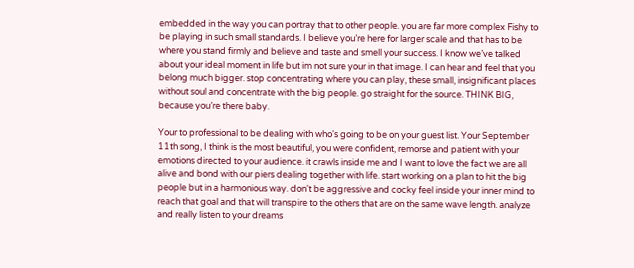embedded in the way you can portray that to other people. you are far more complex Fishy to be playing in such small standards. I believe you’re here for larger scale and that has to be where you stand firmly and believe and taste and smell your success. I know we’ve talked about your ideal moment in life but im not sure your in that image. I can hear and feel that you belong much bigger. stop concentrating where you can play, these small, insignificant places without soul and concentrate with the big people. go straight for the source. THINK BIG, because you’re there baby.

Your to professional to be dealing with who's going to be on your guest list. Your September 11th song, I think is the most beautiful, you were confident, remorse and patient with your emotions directed to your audience. it crawls inside me and I want to love the fact we are all alive and bond with our piers dealing together with life. start working on a plan to hit the big people but in a harmonious way. don't be aggressive and cocky feel inside your inner mind to reach that goal and that will transpire to the others that are on the same wave length. analyze and really listen to your dreams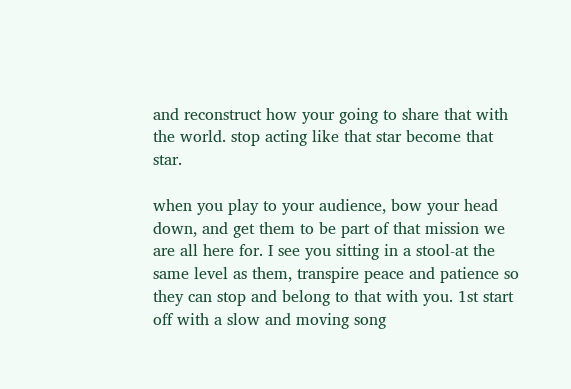and reconstruct how your going to share that with the world. stop acting like that star become that star.

when you play to your audience, bow your head down, and get them to be part of that mission we are all here for. I see you sitting in a stool-at the same level as them, transpire peace and patience so they can stop and belong to that with you. 1st start off with a slow and moving song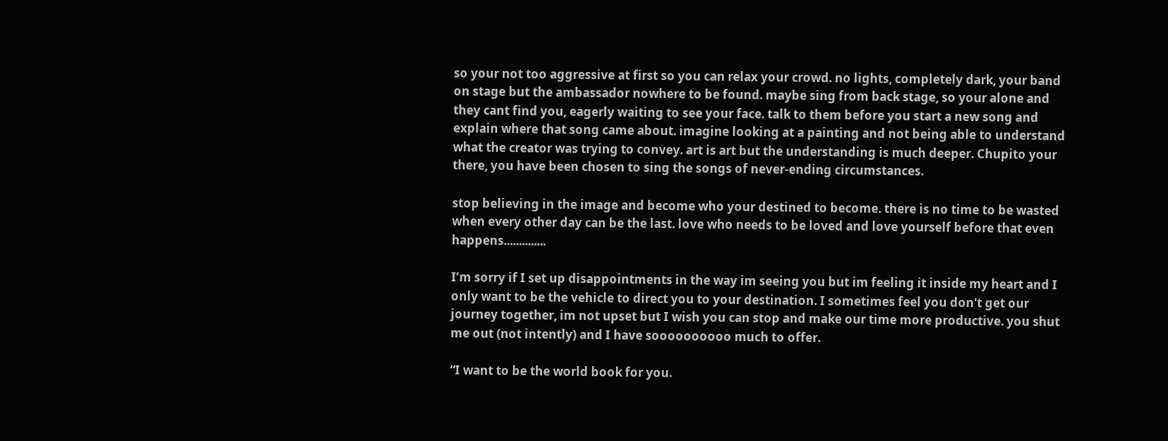so your not too aggressive at first so you can relax your crowd. no lights, completely dark, your band on stage but the ambassador nowhere to be found. maybe sing from back stage, so your alone and they cant find you, eagerly waiting to see your face. talk to them before you start a new song and explain where that song came about. imagine looking at a painting and not being able to understand what the creator was trying to convey. art is art but the understanding is much deeper. Chupito your there, you have been chosen to sing the songs of never-ending circumstances.

stop believing in the image and become who your destined to become. there is no time to be wasted when every other day can be the last. love who needs to be loved and love yourself before that even happens..............

I’m sorry if I set up disappointments in the way im seeing you but im feeling it inside my heart and I only want to be the vehicle to direct you to your destination. I sometimes feel you don't get our journey together, im not upset but I wish you can stop and make our time more productive. you shut me out (not intently) and I have soooooooooo much to offer.

“I want to be the world book for you.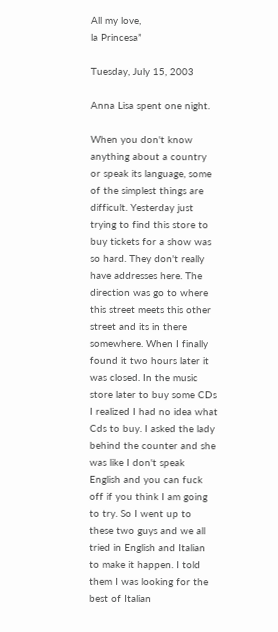All my love,
la Princesa”

Tuesday, July 15, 2003

Anna Lisa spent one night.

When you don't know anything about a country or speak its language, some of the simplest things are difficult. Yesterday just trying to find this store to buy tickets for a show was so hard. They don't really have addresses here. The direction was go to where this street meets this other street and its in there somewhere. When I finally found it two hours later it was closed. In the music store later to buy some CDs I realized I had no idea what Cds to buy. I asked the lady behind the counter and she was like I don't speak English and you can fuck off if you think I am going to try. So I went up to these two guys and we all tried in English and Italian to make it happen. I told them I was looking for the best of Italian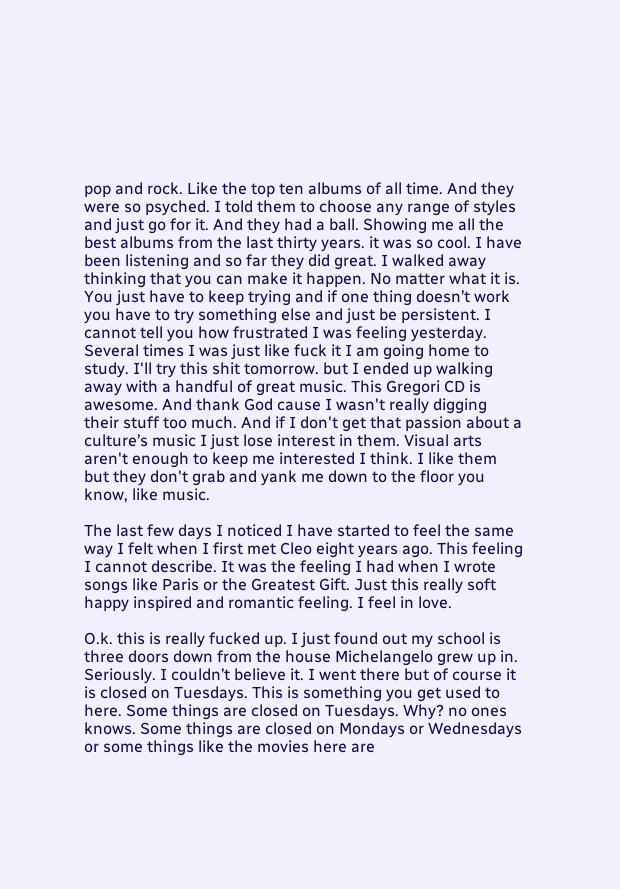pop and rock. Like the top ten albums of all time. And they were so psyched. I told them to choose any range of styles and just go for it. And they had a ball. Showing me all the best albums from the last thirty years. it was so cool. I have been listening and so far they did great. I walked away thinking that you can make it happen. No matter what it is. You just have to keep trying and if one thing doesn’t work you have to try something else and just be persistent. I cannot tell you how frustrated I was feeling yesterday. Several times I was just like fuck it I am going home to study. I'll try this shit tomorrow. but I ended up walking away with a handful of great music. This Gregori CD is awesome. And thank God cause I wasn't really digging their stuff too much. And if I don't get that passion about a culture’s music I just lose interest in them. Visual arts aren't enough to keep me interested I think. I like them but they don't grab and yank me down to the floor you know, like music.

The last few days I noticed I have started to feel the same way I felt when I first met Cleo eight years ago. This feeling I cannot describe. It was the feeling I had when I wrote songs like Paris or the Greatest Gift. Just this really soft happy inspired and romantic feeling. I feel in love.

O.k. this is really fucked up. I just found out my school is three doors down from the house Michelangelo grew up in. Seriously. I couldn’t believe it. I went there but of course it is closed on Tuesdays. This is something you get used to here. Some things are closed on Tuesdays. Why? no ones knows. Some things are closed on Mondays or Wednesdays or some things like the movies here are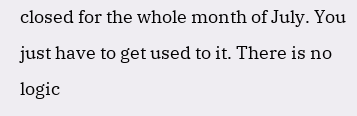closed for the whole month of July. You just have to get used to it. There is no logic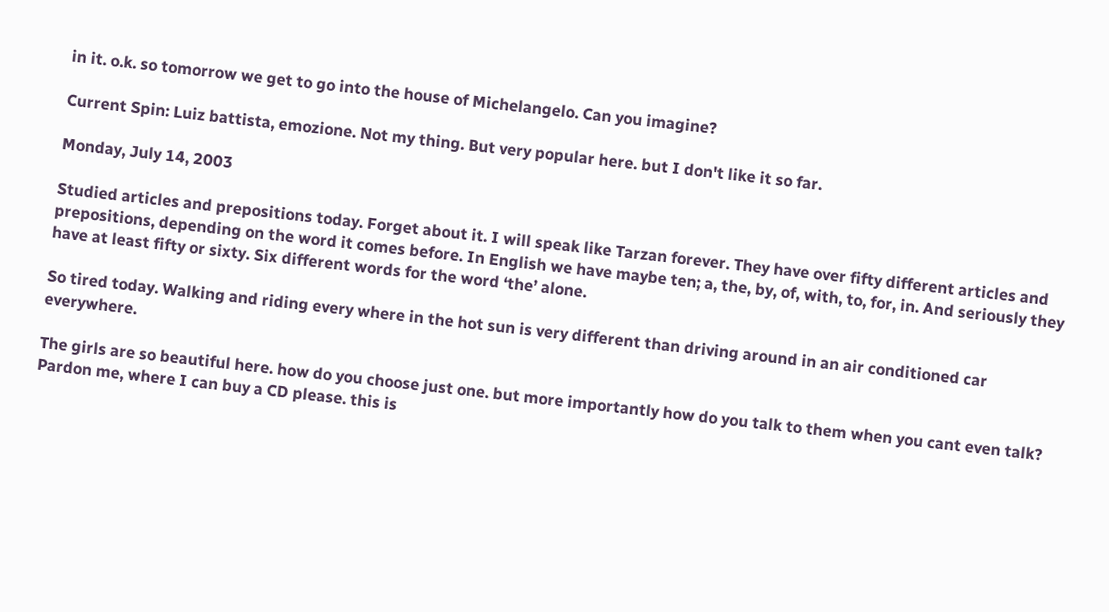in it. o.k. so tomorrow we get to go into the house of Michelangelo. Can you imagine?

Current Spin: Luiz battista, emozione. Not my thing. But very popular here. but I don't like it so far.

Monday, July 14, 2003

Studied articles and prepositions today. Forget about it. I will speak like Tarzan forever. They have over fifty different articles and prepositions, depending on the word it comes before. In English we have maybe ten; a, the, by, of, with, to, for, in. And seriously they have at least fifty or sixty. Six different words for the word ‘the’ alone.

So tired today. Walking and riding every where in the hot sun is very different than driving around in an air conditioned car everywhere.

The girls are so beautiful here. how do you choose just one. but more importantly how do you talk to them when you cant even talk? Pardon me, where I can buy a CD please. this is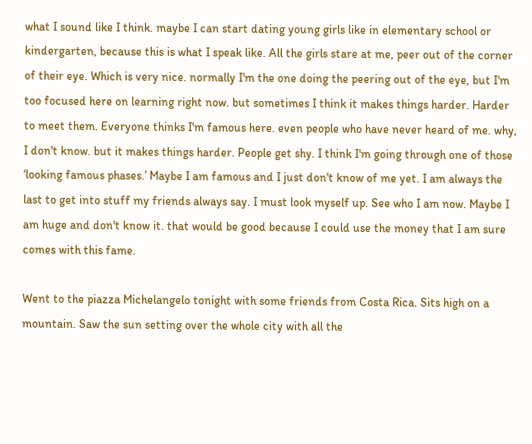what I sound like I think. maybe I can start dating young girls like in elementary school or kindergarten, because this is what I speak like. All the girls stare at me, peer out of the corner of their eye. Which is very nice. normally I'm the one doing the peering out of the eye, but I'm too focused here on learning right now. but sometimes I think it makes things harder. Harder to meet them. Everyone thinks I'm famous here. even people who have never heard of me. why, I don't know. but it makes things harder. People get shy. I think I'm going through one of those ‘looking famous phases.’ Maybe I am famous and I just don't know of me yet. I am always the last to get into stuff my friends always say. I must look myself up. See who I am now. Maybe I am huge and don't know it. that would be good because I could use the money that I am sure comes with this fame.

Went to the piazza Michelangelo tonight with some friends from Costa Rica. Sits high on a mountain. Saw the sun setting over the whole city with all the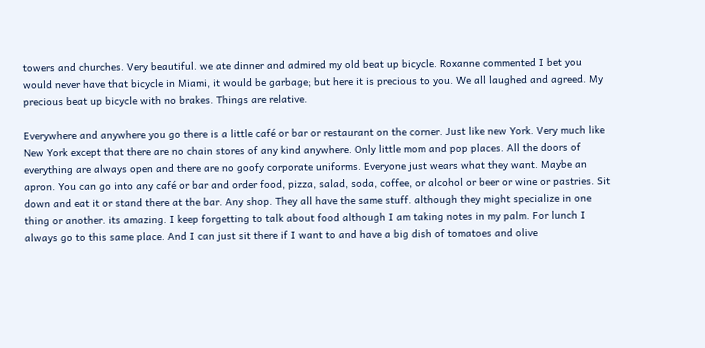towers and churches. Very beautiful. we ate dinner and admired my old beat up bicycle. Roxanne commented I bet you would never have that bicycle in Miami, it would be garbage; but here it is precious to you. We all laughed and agreed. My precious beat up bicycle with no brakes. Things are relative.

Everywhere and anywhere you go there is a little café or bar or restaurant on the corner. Just like new York. Very much like New York except that there are no chain stores of any kind anywhere. Only little mom and pop places. All the doors of everything are always open and there are no goofy corporate uniforms. Everyone just wears what they want. Maybe an apron. You can go into any café or bar and order food, pizza, salad, soda, coffee, or alcohol or beer or wine or pastries. Sit down and eat it or stand there at the bar. Any shop. They all have the same stuff. although they might specialize in one thing or another. its amazing. I keep forgetting to talk about food although I am taking notes in my palm. For lunch I always go to this same place. And I can just sit there if I want to and have a big dish of tomatoes and olive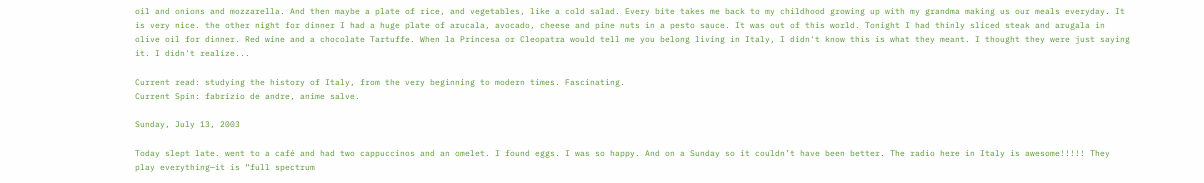oil and onions and mozzarella. And then maybe a plate of rice, and vegetables, like a cold salad. Every bite takes me back to my childhood growing up with my grandma making us our meals everyday. It is very nice. the other night for dinner I had a huge plate of arucala, avocado, cheese and pine nuts in a pesto sauce. It was out of this world. Tonight I had thinly sliced steak and arugala in olive oil for dinner. Red wine and a chocolate Tartuffe. When la Princesa or Cleopatra would tell me you belong living in Italy, I didn't know this is what they meant. I thought they were just saying it. I didn't realize...

Current read: studying the history of Italy, from the very beginning to modern times. Fascinating.
Current Spin: fabrizio de andre, anime salve.

Sunday, July 13, 2003

Today slept late. went to a café and had two cappuccinos and an omelet. I found eggs. I was so happy. And on a Sunday so it couldn’t have been better. The radio here in Italy is awesome!!!!! They play everything—it is “full spectrum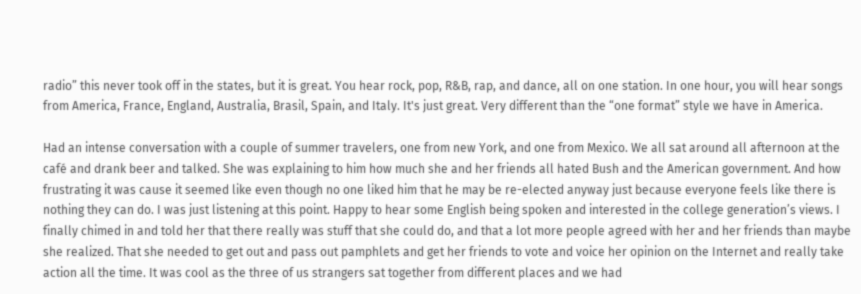radio” this never took off in the states, but it is great. You hear rock, pop, R&B, rap, and dance, all on one station. In one hour, you will hear songs from America, France, England, Australia, Brasil, Spain, and Italy. It's just great. Very different than the “one format” style we have in America.

Had an intense conversation with a couple of summer travelers, one from new York, and one from Mexico. We all sat around all afternoon at the café and drank beer and talked. She was explaining to him how much she and her friends all hated Bush and the American government. And how frustrating it was cause it seemed like even though no one liked him that he may be re-elected anyway just because everyone feels like there is nothing they can do. I was just listening at this point. Happy to hear some English being spoken and interested in the college generation’s views. I finally chimed in and told her that there really was stuff that she could do, and that a lot more people agreed with her and her friends than maybe she realized. That she needed to get out and pass out pamphlets and get her friends to vote and voice her opinion on the Internet and really take action all the time. It was cool as the three of us strangers sat together from different places and we had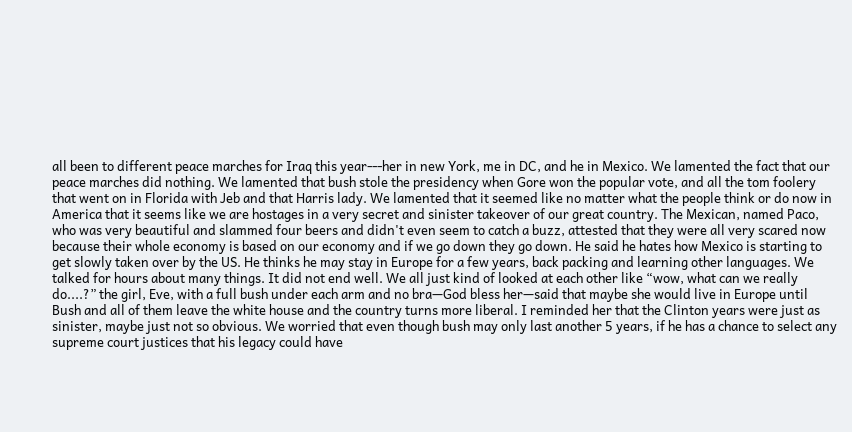all been to different peace marches for Iraq this year---her in new York, me in DC, and he in Mexico. We lamented the fact that our peace marches did nothing. We lamented that bush stole the presidency when Gore won the popular vote, and all the tom foolery that went on in Florida with Jeb and that Harris lady. We lamented that it seemed like no matter what the people think or do now in America that it seems like we are hostages in a very secret and sinister takeover of our great country. The Mexican, named Paco, who was very beautiful and slammed four beers and didn't even seem to catch a buzz, attested that they were all very scared now because their whole economy is based on our economy and if we go down they go down. He said he hates how Mexico is starting to get slowly taken over by the US. He thinks he may stay in Europe for a few years, back packing and learning other languages. We talked for hours about many things. It did not end well. We all just kind of looked at each other like “wow, what can we really do....?” the girl, Eve, with a full bush under each arm and no bra—God bless her—said that maybe she would live in Europe until Bush and all of them leave the white house and the country turns more liberal. I reminded her that the Clinton years were just as sinister, maybe just not so obvious. We worried that even though bush may only last another 5 years, if he has a chance to select any supreme court justices that his legacy could have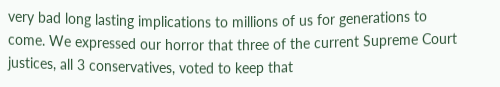very bad long lasting implications to millions of us for generations to come. We expressed our horror that three of the current Supreme Court justices, all 3 conservatives, voted to keep that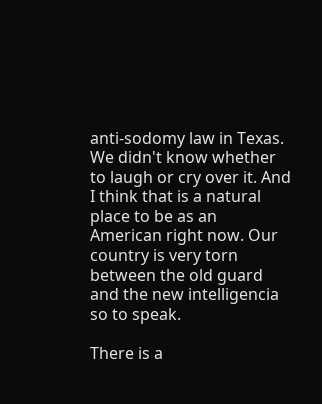anti-sodomy law in Texas. We didn't know whether to laugh or cry over it. And I think that is a natural place to be as an American right now. Our country is very torn between the old guard and the new intelligencia so to speak.

There is a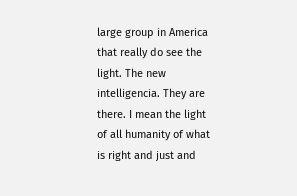large group in America that really do see the light. The new intelligencia. They are there. I mean the light of all humanity of what is right and just and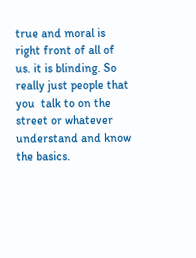true and moral is right front of all of us. it is blinding. So really just people that you  talk to on the street or whatever understand and know the basics.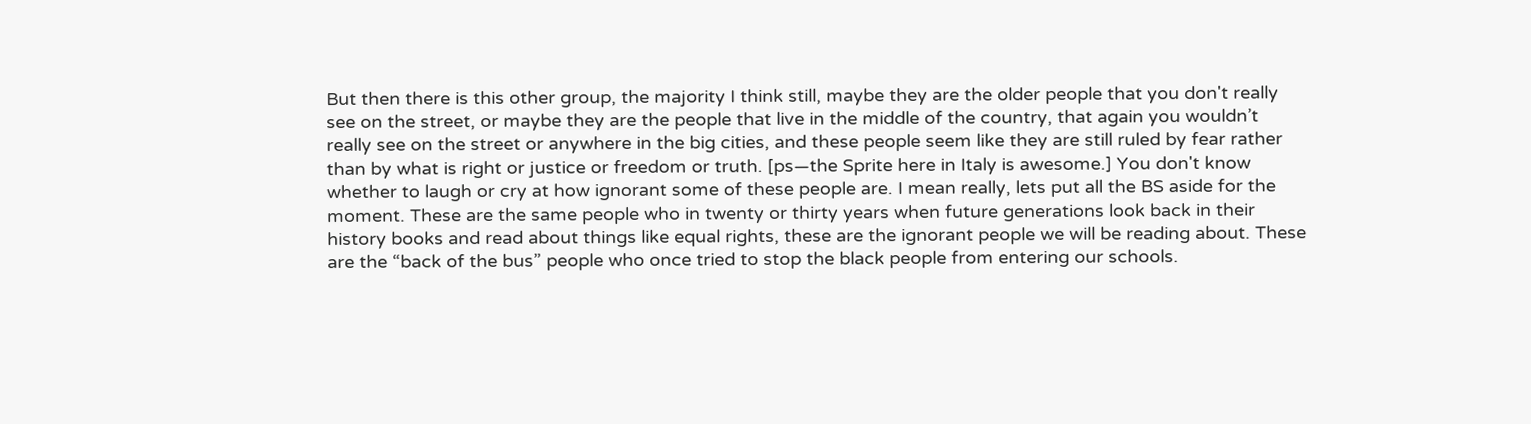But then there is this other group, the majority I think still, maybe they are the older people that you don't really see on the street, or maybe they are the people that live in the middle of the country, that again you wouldn’t really see on the street or anywhere in the big cities, and these people seem like they are still ruled by fear rather than by what is right or justice or freedom or truth. [ps—the Sprite here in Italy is awesome.] You don't know whether to laugh or cry at how ignorant some of these people are. I mean really, lets put all the BS aside for the moment. These are the same people who in twenty or thirty years when future generations look back in their history books and read about things like equal rights, these are the ignorant people we will be reading about. These are the “back of the bus” people who once tried to stop the black people from entering our schools.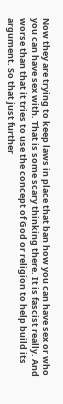Now they are trying to keep laws in place that ban how you can have sex or who you can have sex with. That is some scary thinking there. It is fascist really. And worse than that it tries to use the concept of God or religion to help build its argument. So that just further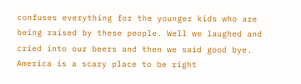confuses everything for the younger kids who are being raised by these people. Well we laughed and cried into our beers and then we said good bye. America is a scary place to be right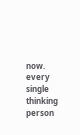now. every single thinking person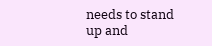needs to stand up and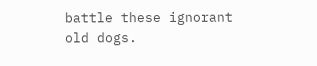battle these ignorant old dogs.